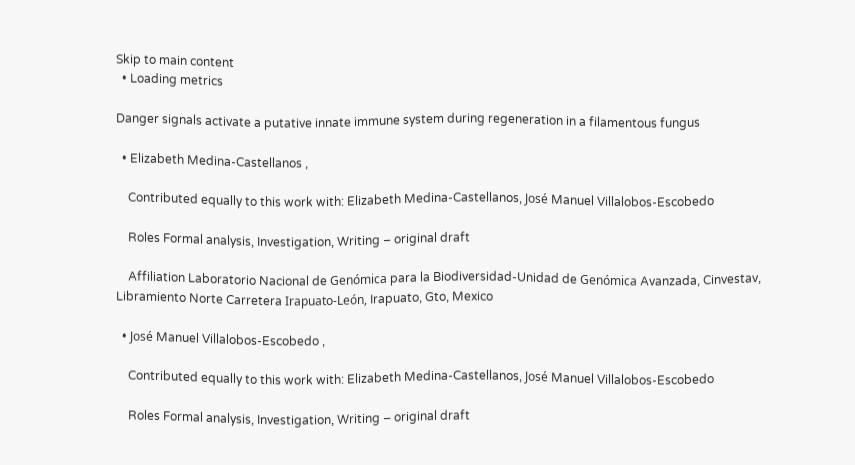Skip to main content
  • Loading metrics

Danger signals activate a putative innate immune system during regeneration in a filamentous fungus

  • Elizabeth Medina-Castellanos ,

    Contributed equally to this work with: Elizabeth Medina-Castellanos, José Manuel Villalobos-Escobedo

    Roles Formal analysis, Investigation, Writing – original draft

    Affiliation Laboratorio Nacional de Genómica para la Biodiversidad-Unidad de Genómica Avanzada, Cinvestav, Libramiento Norte Carretera Irapuato-León, Irapuato, Gto, Mexico

  • José Manuel Villalobos-Escobedo ,

    Contributed equally to this work with: Elizabeth Medina-Castellanos, José Manuel Villalobos-Escobedo

    Roles Formal analysis, Investigation, Writing – original draft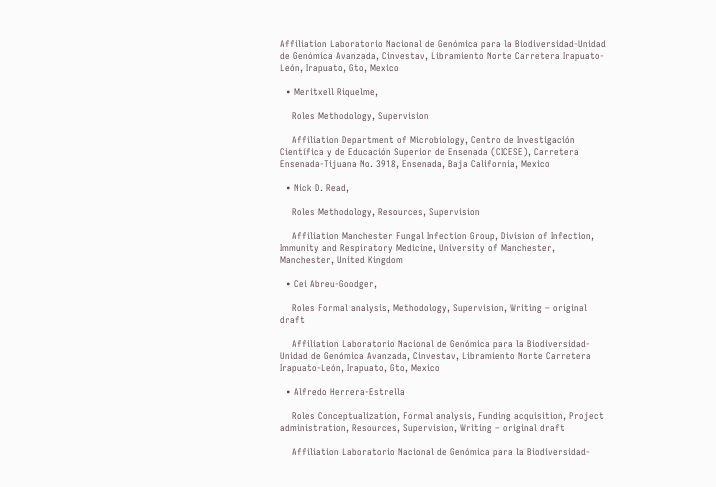Affiliation Laboratorio Nacional de Genómica para la Biodiversidad-Unidad de Genómica Avanzada, Cinvestav, Libramiento Norte Carretera Irapuato-León, Irapuato, Gto, Mexico

  • Meritxell Riquelme,

    Roles Methodology, Supervision

    Affiliation Department of Microbiology, Centro de Investigación Científica y de Educación Superior de Ensenada (CICESE), Carretera Ensenada-Tijuana No. 3918, Ensenada, Baja California, Mexico

  • Nick D. Read,

    Roles Methodology, Resources, Supervision

    Affiliation Manchester Fungal Infection Group, Division of Infection, Immunity and Respiratory Medicine, University of Manchester, Manchester, United Kingdom

  • Cei Abreu-Goodger,

    Roles Formal analysis, Methodology, Supervision, Writing – original draft

    Affiliation Laboratorio Nacional de Genómica para la Biodiversidad-Unidad de Genómica Avanzada, Cinvestav, Libramiento Norte Carretera Irapuato-León, Irapuato, Gto, Mexico

  • Alfredo Herrera-Estrella

    Roles Conceptualization, Formal analysis, Funding acquisition, Project administration, Resources, Supervision, Writing – original draft

    Affiliation Laboratorio Nacional de Genómica para la Biodiversidad-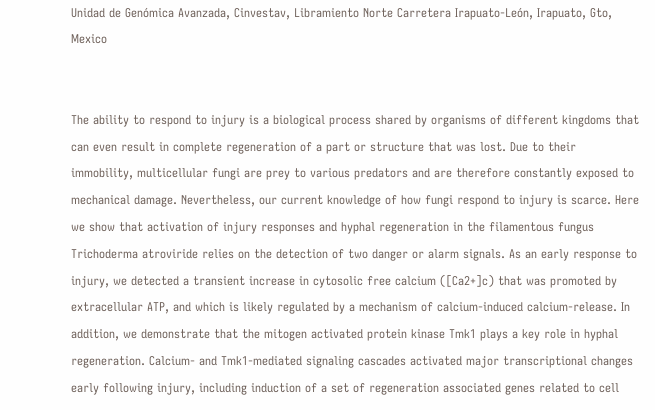Unidad de Genómica Avanzada, Cinvestav, Libramiento Norte Carretera Irapuato-León, Irapuato, Gto, Mexico


The ability to respond to injury is a biological process shared by organisms of different kingdoms that can even result in complete regeneration of a part or structure that was lost. Due to their immobility, multicellular fungi are prey to various predators and are therefore constantly exposed to mechanical damage. Nevertheless, our current knowledge of how fungi respond to injury is scarce. Here we show that activation of injury responses and hyphal regeneration in the filamentous fungus Trichoderma atroviride relies on the detection of two danger or alarm signals. As an early response to injury, we detected a transient increase in cytosolic free calcium ([Ca2+]c) that was promoted by extracellular ATP, and which is likely regulated by a mechanism of calcium-induced calcium-release. In addition, we demonstrate that the mitogen activated protein kinase Tmk1 plays a key role in hyphal regeneration. Calcium- and Tmk1-mediated signaling cascades activated major transcriptional changes early following injury, including induction of a set of regeneration associated genes related to cell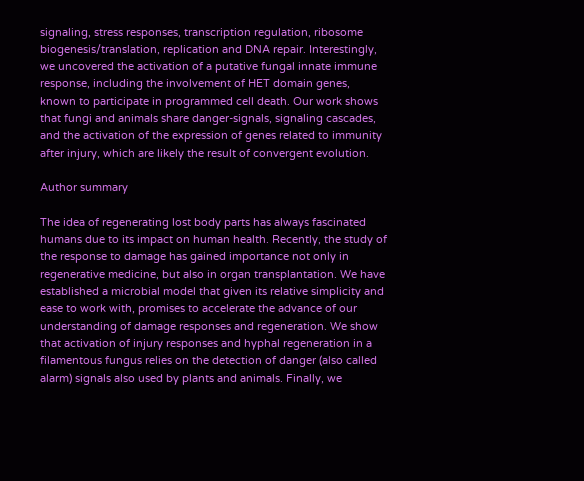signaling, stress responses, transcription regulation, ribosome biogenesis/translation, replication and DNA repair. Interestingly, we uncovered the activation of a putative fungal innate immune response, including the involvement of HET domain genes, known to participate in programmed cell death. Our work shows that fungi and animals share danger-signals, signaling cascades, and the activation of the expression of genes related to immunity after injury, which are likely the result of convergent evolution.

Author summary

The idea of regenerating lost body parts has always fascinated humans due to its impact on human health. Recently, the study of the response to damage has gained importance not only in regenerative medicine, but also in organ transplantation. We have established a microbial model that given its relative simplicity and ease to work with, promises to accelerate the advance of our understanding of damage responses and regeneration. We show that activation of injury responses and hyphal regeneration in a filamentous fungus relies on the detection of danger (also called alarm) signals also used by plants and animals. Finally, we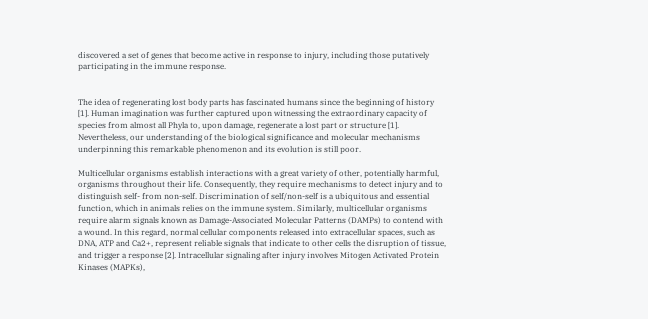discovered a set of genes that become active in response to injury, including those putatively participating in the immune response.


The idea of regenerating lost body parts has fascinated humans since the beginning of history [1]. Human imagination was further captured upon witnessing the extraordinary capacity of species from almost all Phyla to, upon damage, regenerate a lost part or structure [1]. Nevertheless, our understanding of the biological significance and molecular mechanisms underpinning this remarkable phenomenon and its evolution is still poor.

Multicellular organisms establish interactions with a great variety of other, potentially harmful, organisms throughout their life. Consequently, they require mechanisms to detect injury and to distinguish self- from non-self. Discrimination of self/non-self is a ubiquitous and essential function, which in animals relies on the immune system. Similarly, multicellular organisms require alarm signals known as Damage-Associated Molecular Patterns (DAMPs) to contend with a wound. In this regard, normal cellular components released into extracellular spaces, such as DNA, ATP and Ca2+, represent reliable signals that indicate to other cells the disruption of tissue, and trigger a response [2]. Intracellular signaling after injury involves Mitogen Activated Protein Kinases (MAPKs),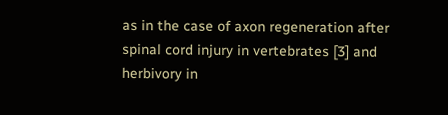as in the case of axon regeneration after spinal cord injury in vertebrates [3] and herbivory in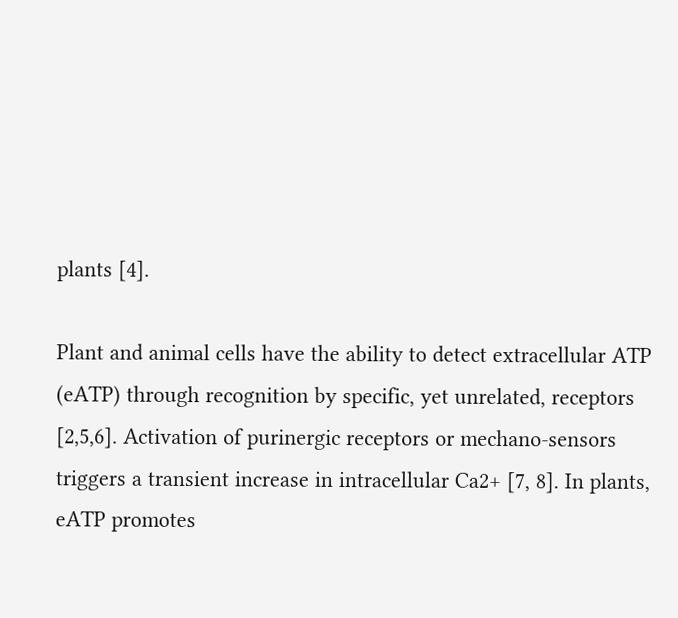plants [4].

Plant and animal cells have the ability to detect extracellular ATP (eATP) through recognition by specific, yet unrelated, receptors [2,5,6]. Activation of purinergic receptors or mechano-sensors triggers a transient increase in intracellular Ca2+ [7, 8]. In plants, eATP promotes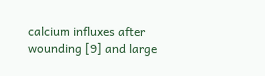calcium influxes after wounding [9] and large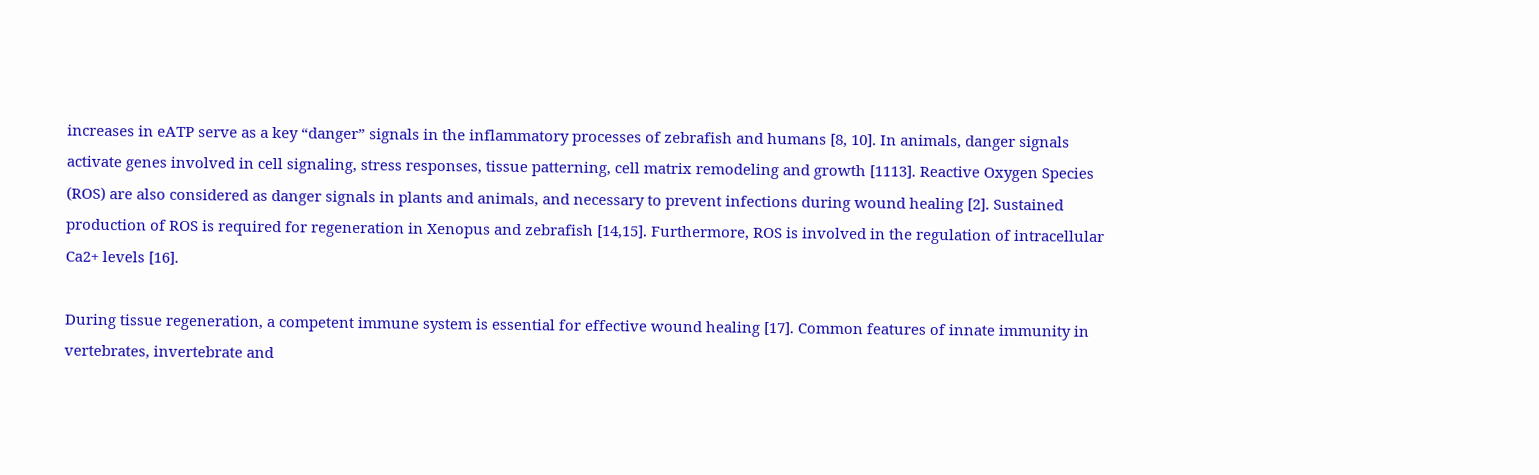increases in eATP serve as a key “danger” signals in the inflammatory processes of zebrafish and humans [8, 10]. In animals, danger signals activate genes involved in cell signaling, stress responses, tissue patterning, cell matrix remodeling and growth [1113]. Reactive Oxygen Species (ROS) are also considered as danger signals in plants and animals, and necessary to prevent infections during wound healing [2]. Sustained production of ROS is required for regeneration in Xenopus and zebrafish [14,15]. Furthermore, ROS is involved in the regulation of intracellular Ca2+ levels [16].

During tissue regeneration, a competent immune system is essential for effective wound healing [17]. Common features of innate immunity in vertebrates, invertebrate and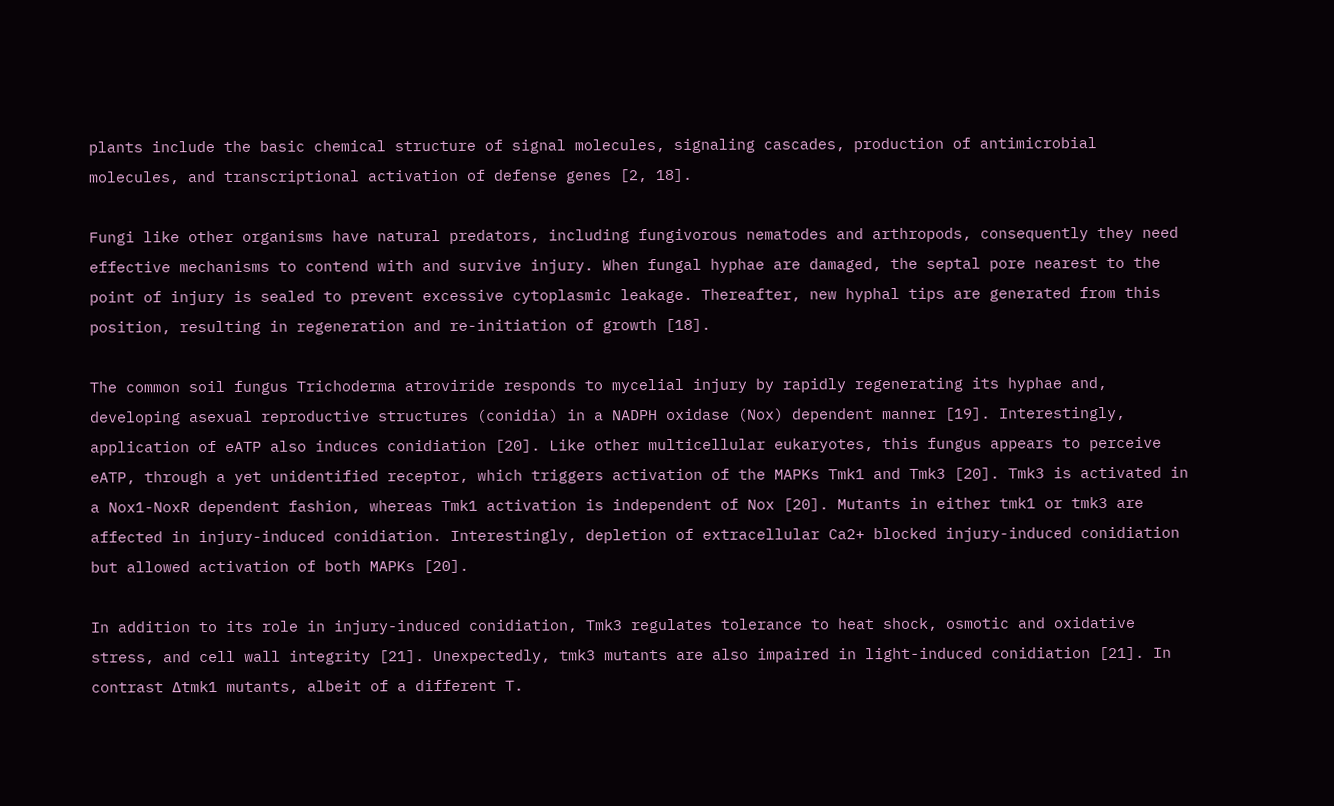plants include the basic chemical structure of signal molecules, signaling cascades, production of antimicrobial molecules, and transcriptional activation of defense genes [2, 18].

Fungi like other organisms have natural predators, including fungivorous nematodes and arthropods, consequently they need effective mechanisms to contend with and survive injury. When fungal hyphae are damaged, the septal pore nearest to the point of injury is sealed to prevent excessive cytoplasmic leakage. Thereafter, new hyphal tips are generated from this position, resulting in regeneration and re-initiation of growth [18].

The common soil fungus Trichoderma atroviride responds to mycelial injury by rapidly regenerating its hyphae and, developing asexual reproductive structures (conidia) in a NADPH oxidase (Nox) dependent manner [19]. Interestingly, application of eATP also induces conidiation [20]. Like other multicellular eukaryotes, this fungus appears to perceive eATP, through a yet unidentified receptor, which triggers activation of the MAPKs Tmk1 and Tmk3 [20]. Tmk3 is activated in a Nox1-NoxR dependent fashion, whereas Tmk1 activation is independent of Nox [20]. Mutants in either tmk1 or tmk3 are affected in injury-induced conidiation. Interestingly, depletion of extracellular Ca2+ blocked injury-induced conidiation but allowed activation of both MAPKs [20].

In addition to its role in injury-induced conidiation, Tmk3 regulates tolerance to heat shock, osmotic and oxidative stress, and cell wall integrity [21]. Unexpectedly, tmk3 mutants are also impaired in light-induced conidiation [21]. In contrast Δtmk1 mutants, albeit of a different T.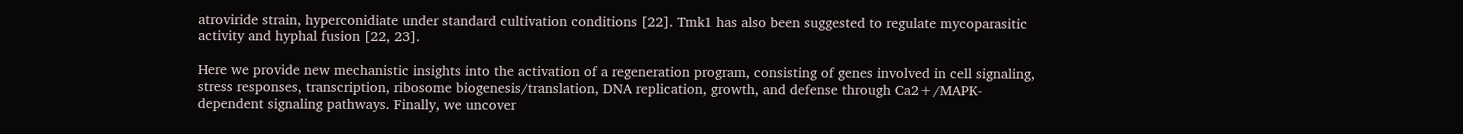atroviride strain, hyperconidiate under standard cultivation conditions [22]. Tmk1 has also been suggested to regulate mycoparasitic activity and hyphal fusion [22, 23].

Here we provide new mechanistic insights into the activation of a regeneration program, consisting of genes involved in cell signaling, stress responses, transcription, ribosome biogenesis/translation, DNA replication, growth, and defense through Ca2+/MAPK-dependent signaling pathways. Finally, we uncover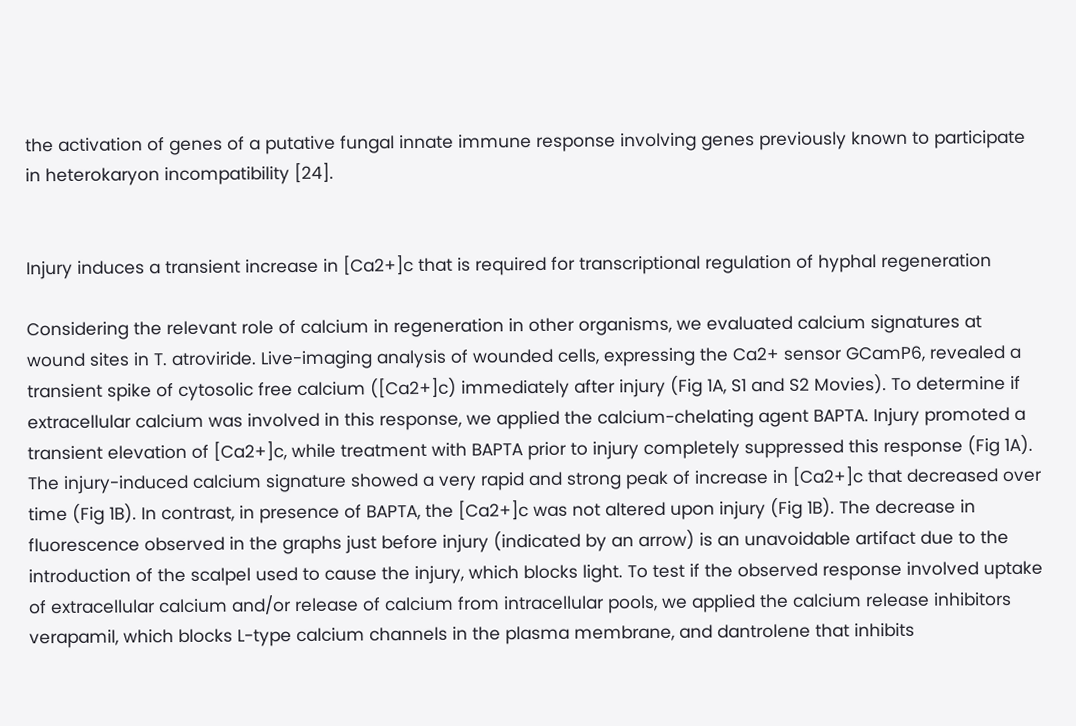the activation of genes of a putative fungal innate immune response involving genes previously known to participate in heterokaryon incompatibility [24].


Injury induces a transient increase in [Ca2+]c that is required for transcriptional regulation of hyphal regeneration

Considering the relevant role of calcium in regeneration in other organisms, we evaluated calcium signatures at wound sites in T. atroviride. Live-imaging analysis of wounded cells, expressing the Ca2+ sensor GCamP6, revealed a transient spike of cytosolic free calcium ([Ca2+]c) immediately after injury (Fig 1A, S1 and S2 Movies). To determine if extracellular calcium was involved in this response, we applied the calcium-chelating agent BAPTA. Injury promoted a transient elevation of [Ca2+]c, while treatment with BAPTA prior to injury completely suppressed this response (Fig 1A). The injury-induced calcium signature showed a very rapid and strong peak of increase in [Ca2+]c that decreased over time (Fig 1B). In contrast, in presence of BAPTA, the [Ca2+]c was not altered upon injury (Fig 1B). The decrease in fluorescence observed in the graphs just before injury (indicated by an arrow) is an unavoidable artifact due to the introduction of the scalpel used to cause the injury, which blocks light. To test if the observed response involved uptake of extracellular calcium and/or release of calcium from intracellular pools, we applied the calcium release inhibitors verapamil, which blocks L-type calcium channels in the plasma membrane, and dantrolene that inhibits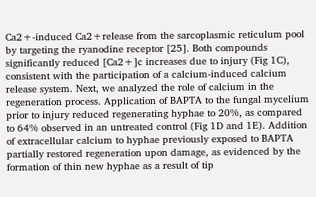Ca2+-induced Ca2+release from the sarcoplasmic reticulum pool by targeting the ryanodine receptor [25]. Both compounds significantly reduced [Ca2+]c increases due to injury (Fig 1C), consistent with the participation of a calcium-induced calcium release system. Next, we analyzed the role of calcium in the regeneration process. Application of BAPTA to the fungal mycelium prior to injury reduced regenerating hyphae to 20%, as compared to 64% observed in an untreated control (Fig 1D and 1E). Addition of extracellular calcium to hyphae previously exposed to BAPTA partially restored regeneration upon damage, as evidenced by the formation of thin new hyphae as a result of tip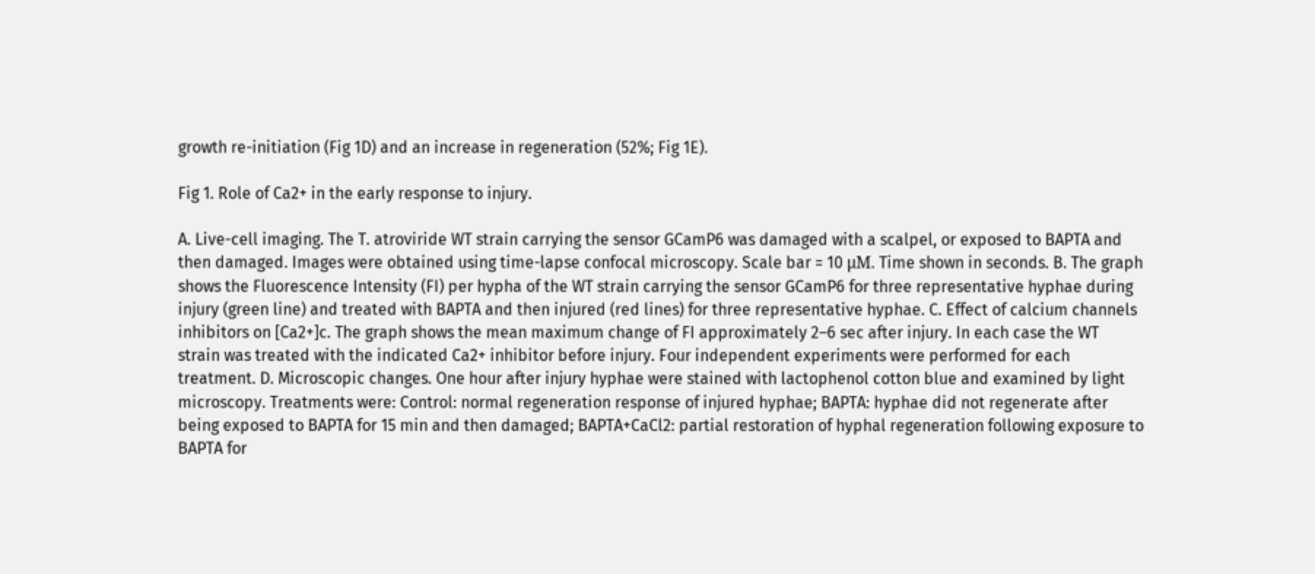growth re-initiation (Fig 1D) and an increase in regeneration (52%; Fig 1E).

Fig 1. Role of Ca2+ in the early response to injury.

A. Live-cell imaging. The T. atroviride WT strain carrying the sensor GCamP6 was damaged with a scalpel, or exposed to BAPTA and then damaged. Images were obtained using time-lapse confocal microscopy. Scale bar = 10 μM. Time shown in seconds. B. The graph shows the Fluorescence Intensity (FI) per hypha of the WT strain carrying the sensor GCamP6 for three representative hyphae during injury (green line) and treated with BAPTA and then injured (red lines) for three representative hyphae. C. Effect of calcium channels inhibitors on [Ca2+]c. The graph shows the mean maximum change of FI approximately 2–6 sec after injury. In each case the WT strain was treated with the indicated Ca2+ inhibitor before injury. Four independent experiments were performed for each treatment. D. Microscopic changes. One hour after injury hyphae were stained with lactophenol cotton blue and examined by light microscopy. Treatments were: Control: normal regeneration response of injured hyphae; BAPTA: hyphae did not regenerate after being exposed to BAPTA for 15 min and then damaged; BAPTA+CaCl2: partial restoration of hyphal regeneration following exposure to BAPTA for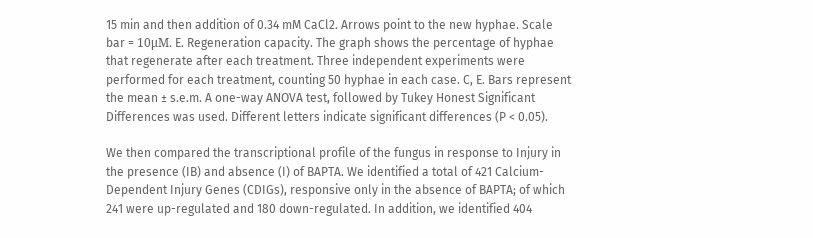15 min and then addition of 0.34 mM CaCl2. Arrows point to the new hyphae. Scale bar = 10μM. E. Regeneration capacity. The graph shows the percentage of hyphae that regenerate after each treatment. Three independent experiments were performed for each treatment, counting 50 hyphae in each case. C, E. Bars represent the mean ± s.e.m. A one-way ANOVA test, followed by Tukey Honest Significant Differences was used. Different letters indicate significant differences (P < 0.05).

We then compared the transcriptional profile of the fungus in response to Injury in the presence (IB) and absence (I) of BAPTA. We identified a total of 421 Calcium-Dependent Injury Genes (CDIGs), responsive only in the absence of BAPTA; of which 241 were up-regulated and 180 down-regulated. In addition, we identified 404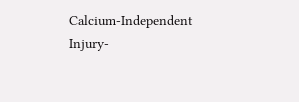Calcium-Independent Injury-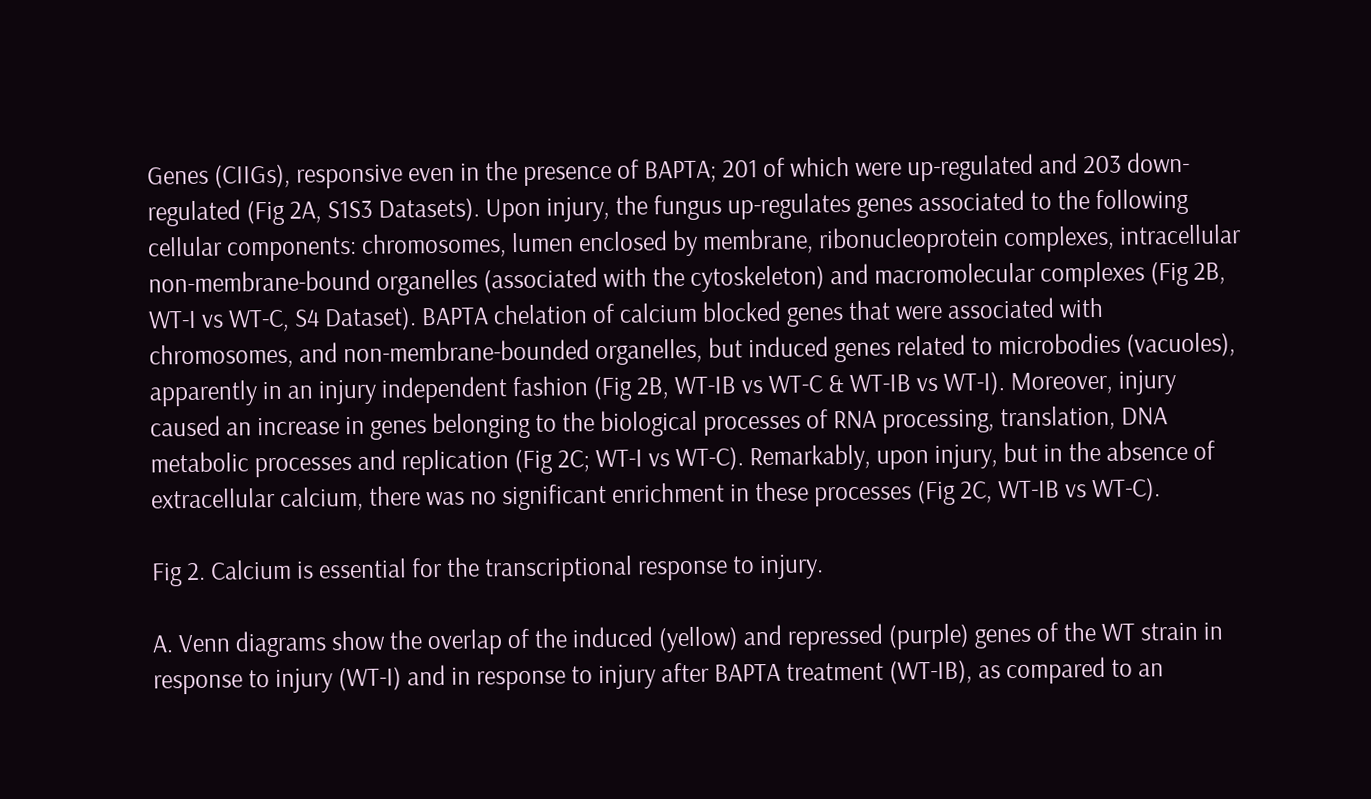Genes (CIIGs), responsive even in the presence of BAPTA; 201 of which were up-regulated and 203 down-regulated (Fig 2A, S1S3 Datasets). Upon injury, the fungus up-regulates genes associated to the following cellular components: chromosomes, lumen enclosed by membrane, ribonucleoprotein complexes, intracellular non-membrane-bound organelles (associated with the cytoskeleton) and macromolecular complexes (Fig 2B, WT-I vs WT-C, S4 Dataset). BAPTA chelation of calcium blocked genes that were associated with chromosomes, and non-membrane-bounded organelles, but induced genes related to microbodies (vacuoles), apparently in an injury independent fashion (Fig 2B, WT-IB vs WT-C & WT-IB vs WT-I). Moreover, injury caused an increase in genes belonging to the biological processes of RNA processing, translation, DNA metabolic processes and replication (Fig 2C; WT-I vs WT-C). Remarkably, upon injury, but in the absence of extracellular calcium, there was no significant enrichment in these processes (Fig 2C, WT-IB vs WT-C).

Fig 2. Calcium is essential for the transcriptional response to injury.

A. Venn diagrams show the overlap of the induced (yellow) and repressed (purple) genes of the WT strain in response to injury (WT-I) and in response to injury after BAPTA treatment (WT-IB), as compared to an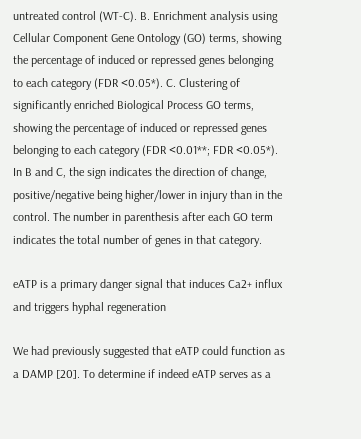untreated control (WT-C). B. Enrichment analysis using Cellular Component Gene Ontology (GO) terms, showing the percentage of induced or repressed genes belonging to each category (FDR <0.05*). C. Clustering of significantly enriched Biological Process GO terms, showing the percentage of induced or repressed genes belonging to each category (FDR <0.01**; FDR <0.05*). In B and C, the sign indicates the direction of change, positive/negative being higher/lower in injury than in the control. The number in parenthesis after each GO term indicates the total number of genes in that category.

eATP is a primary danger signal that induces Ca2+ influx and triggers hyphal regeneration

We had previously suggested that eATP could function as a DAMP [20]. To determine if indeed eATP serves as a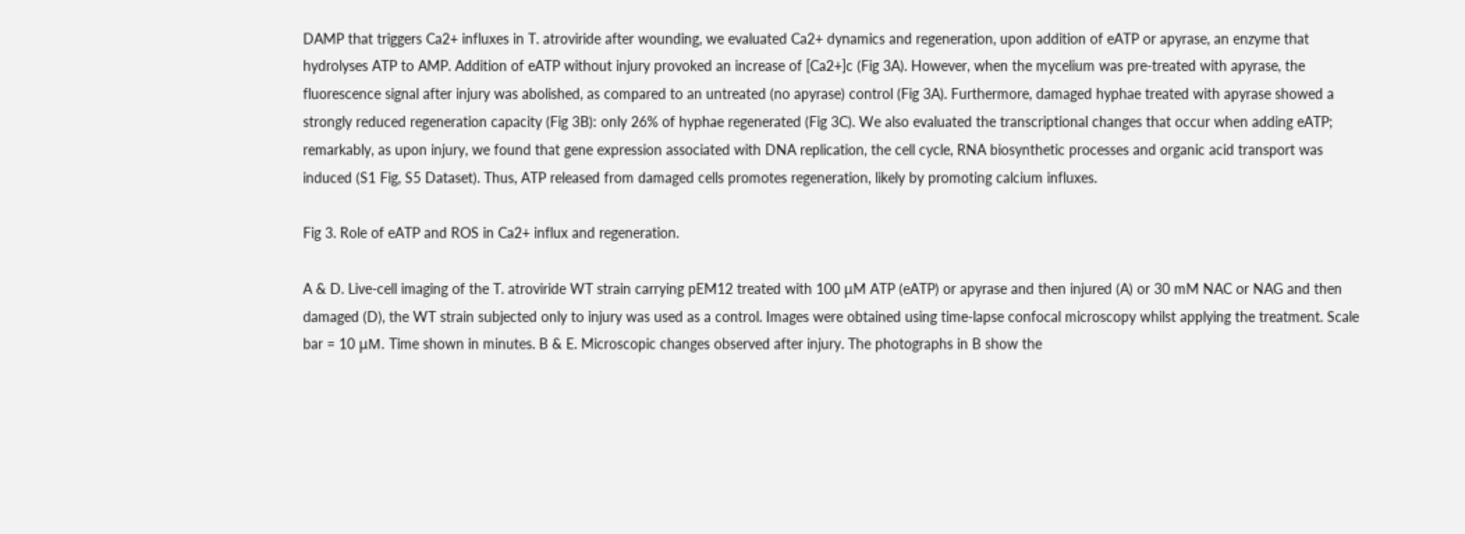DAMP that triggers Ca2+ influxes in T. atroviride after wounding, we evaluated Ca2+ dynamics and regeneration, upon addition of eATP or apyrase, an enzyme that hydrolyses ATP to AMP. Addition of eATP without injury provoked an increase of [Ca2+]c (Fig 3A). However, when the mycelium was pre-treated with apyrase, the fluorescence signal after injury was abolished, as compared to an untreated (no apyrase) control (Fig 3A). Furthermore, damaged hyphae treated with apyrase showed a strongly reduced regeneration capacity (Fig 3B): only 26% of hyphae regenerated (Fig 3C). We also evaluated the transcriptional changes that occur when adding eATP; remarkably, as upon injury, we found that gene expression associated with DNA replication, the cell cycle, RNA biosynthetic processes and organic acid transport was induced (S1 Fig, S5 Dataset). Thus, ATP released from damaged cells promotes regeneration, likely by promoting calcium influxes.

Fig 3. Role of eATP and ROS in Ca2+ influx and regeneration.

A & D. Live-cell imaging of the T. atroviride WT strain carrying pEM12 treated with 100 μM ATP (eATP) or apyrase and then injured (A) or 30 mM NAC or NAG and then damaged (D), the WT strain subjected only to injury was used as a control. Images were obtained using time-lapse confocal microscopy whilst applying the treatment. Scale bar = 10 μM. Time shown in minutes. B & E. Microscopic changes observed after injury. The photographs in B show the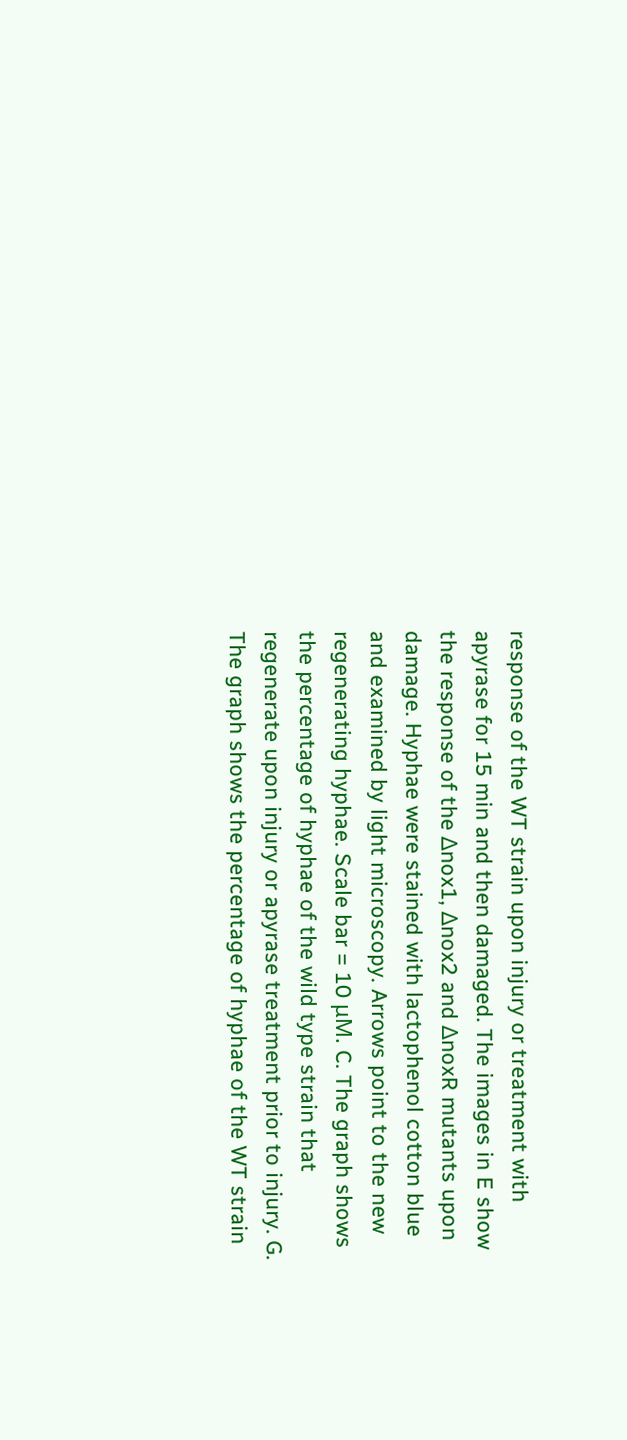response of the WT strain upon injury or treatment with apyrase for 15 min and then damaged. The images in E show the response of the Δnox1, Δnox2 and ΔnoxR mutants upon damage. Hyphae were stained with lactophenol cotton blue and examined by light microscopy. Arrows point to the new regenerating hyphae. Scale bar = 10 μM. C. The graph shows the percentage of hyphae of the wild type strain that regenerate upon injury or apyrase treatment prior to injury. G. The graph shows the percentage of hyphae of the WT strain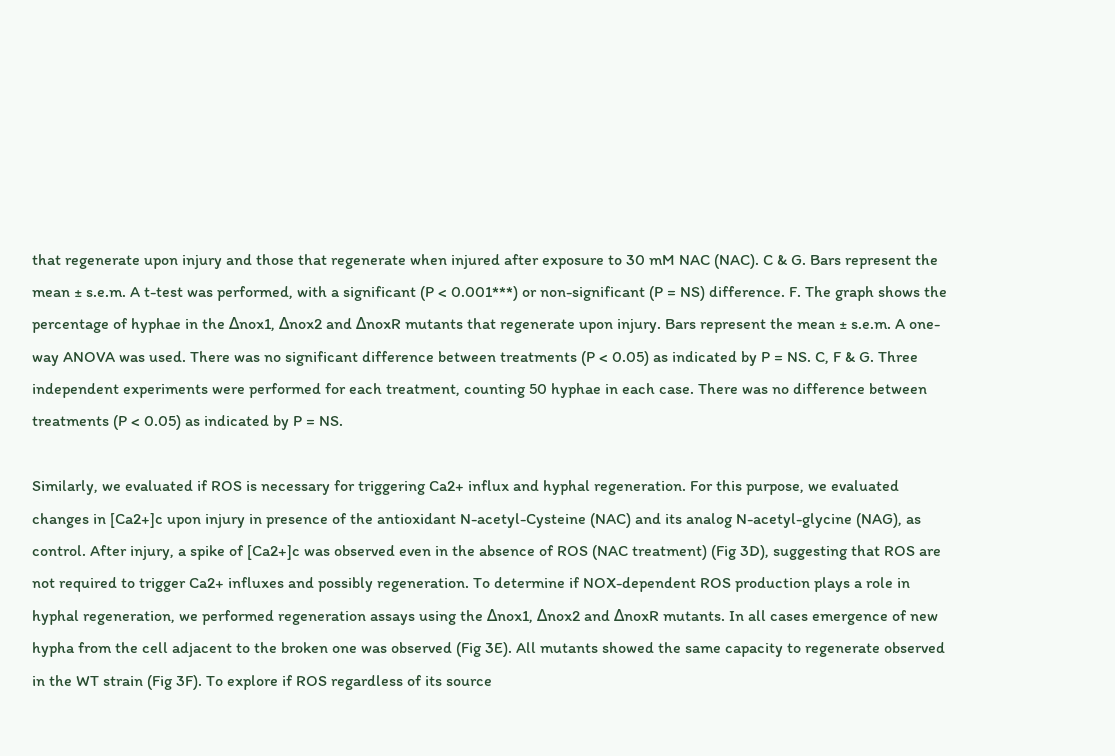that regenerate upon injury and those that regenerate when injured after exposure to 30 mM NAC (NAC). C & G. Bars represent the mean ± s.e.m. A t-test was performed, with a significant (P < 0.001***) or non-significant (P = NS) difference. F. The graph shows the percentage of hyphae in the Δnox1, Δnox2 and ΔnoxR mutants that regenerate upon injury. Bars represent the mean ± s.e.m. A one-way ANOVA was used. There was no significant difference between treatments (P < 0.05) as indicated by P = NS. C, F & G. Three independent experiments were performed for each treatment, counting 50 hyphae in each case. There was no difference between treatments (P < 0.05) as indicated by P = NS.

Similarly, we evaluated if ROS is necessary for triggering Ca2+ influx and hyphal regeneration. For this purpose, we evaluated changes in [Ca2+]c upon injury in presence of the antioxidant N-acetyl-Cysteine (NAC) and its analog N-acetyl-glycine (NAG), as control. After injury, a spike of [Ca2+]c was observed even in the absence of ROS (NAC treatment) (Fig 3D), suggesting that ROS are not required to trigger Ca2+ influxes and possibly regeneration. To determine if NOX-dependent ROS production plays a role in hyphal regeneration, we performed regeneration assays using the Δnox1, Δnox2 and ΔnoxR mutants. In all cases emergence of new hypha from the cell adjacent to the broken one was observed (Fig 3E). All mutants showed the same capacity to regenerate observed in the WT strain (Fig 3F). To explore if ROS regardless of its source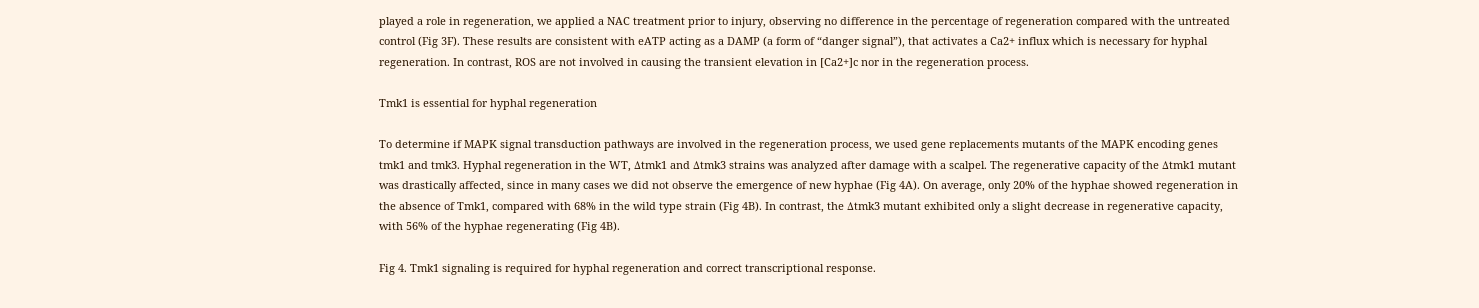played a role in regeneration, we applied a NAC treatment prior to injury, observing no difference in the percentage of regeneration compared with the untreated control (Fig 3F). These results are consistent with eATP acting as a DAMP (a form of “danger signal”), that activates a Ca2+ influx which is necessary for hyphal regeneration. In contrast, ROS are not involved in causing the transient elevation in [Ca2+]c nor in the regeneration process.

Tmk1 is essential for hyphal regeneration

To determine if MAPK signal transduction pathways are involved in the regeneration process, we used gene replacements mutants of the MAPK encoding genes tmk1 and tmk3. Hyphal regeneration in the WT, Δtmk1 and Δtmk3 strains was analyzed after damage with a scalpel. The regenerative capacity of the Δtmk1 mutant was drastically affected, since in many cases we did not observe the emergence of new hyphae (Fig 4A). On average, only 20% of the hyphae showed regeneration in the absence of Tmk1, compared with 68% in the wild type strain (Fig 4B). In contrast, the Δtmk3 mutant exhibited only a slight decrease in regenerative capacity, with 56% of the hyphae regenerating (Fig 4B).

Fig 4. Tmk1 signaling is required for hyphal regeneration and correct transcriptional response.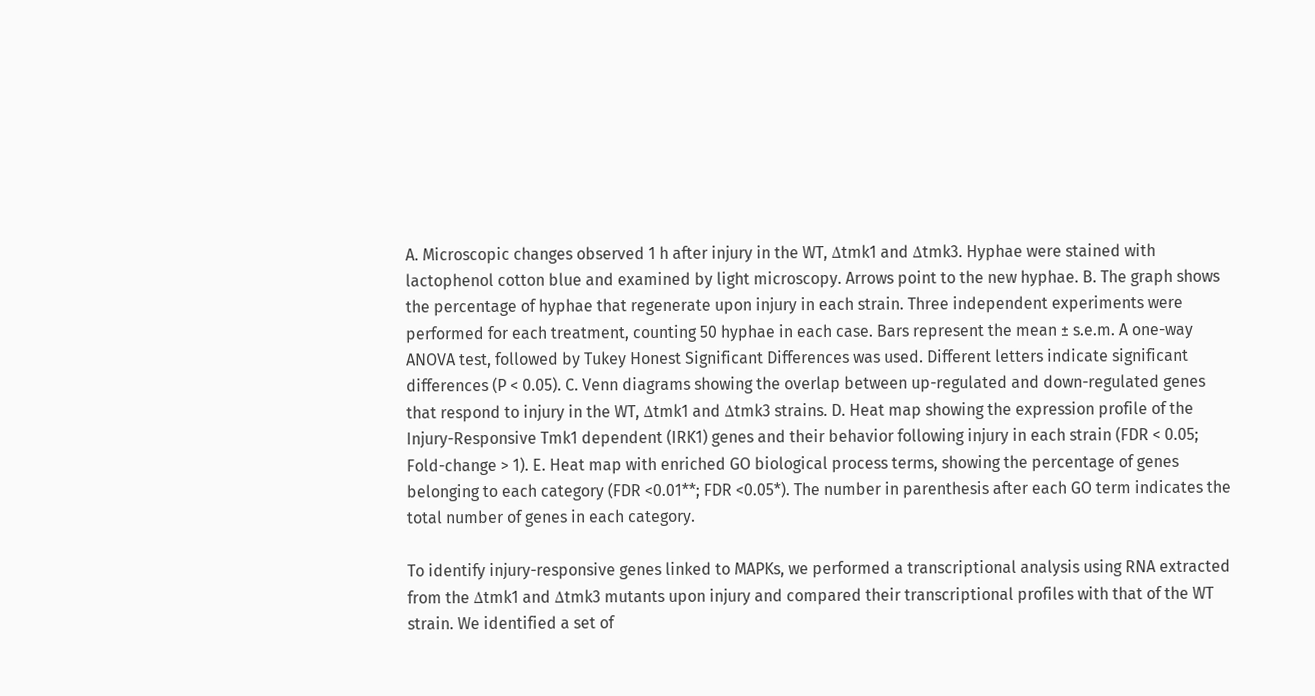A. Microscopic changes observed 1 h after injury in the WT, Δtmk1 and Δtmk3. Hyphae were stained with lactophenol cotton blue and examined by light microscopy. Arrows point to the new hyphae. B. The graph shows the percentage of hyphae that regenerate upon injury in each strain. Three independent experiments were performed for each treatment, counting 50 hyphae in each case. Bars represent the mean ± s.e.m. A one-way ANOVA test, followed by Tukey Honest Significant Differences was used. Different letters indicate significant differences (P < 0.05). C. Venn diagrams showing the overlap between up-regulated and down-regulated genes that respond to injury in the WT, Δtmk1 and Δtmk3 strains. D. Heat map showing the expression profile of the Injury-Responsive Tmk1 dependent (IRK1) genes and their behavior following injury in each strain (FDR < 0.05; Fold-change > 1). E. Heat map with enriched GO biological process terms, showing the percentage of genes belonging to each category (FDR <0.01**; FDR <0.05*). The number in parenthesis after each GO term indicates the total number of genes in each category.

To identify injury-responsive genes linked to MAPKs, we performed a transcriptional analysis using RNA extracted from the Δtmk1 and Δtmk3 mutants upon injury and compared their transcriptional profiles with that of the WT strain. We identified a set of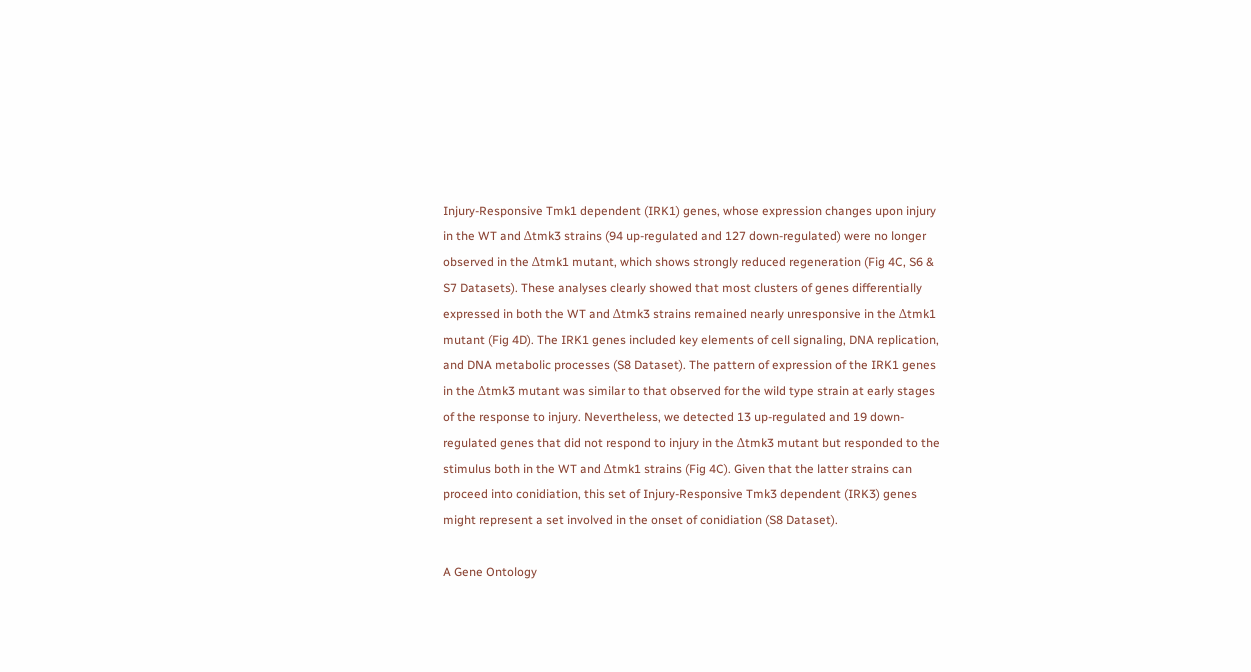Injury-Responsive Tmk1 dependent (IRK1) genes, whose expression changes upon injury in the WT and Δtmk3 strains (94 up-regulated and 127 down-regulated) were no longer observed in the Δtmk1 mutant, which shows strongly reduced regeneration (Fig 4C, S6 & S7 Datasets). These analyses clearly showed that most clusters of genes differentially expressed in both the WT and Δtmk3 strains remained nearly unresponsive in the Δtmk1 mutant (Fig 4D). The IRK1 genes included key elements of cell signaling, DNA replication, and DNA metabolic processes (S8 Dataset). The pattern of expression of the IRK1 genes in the Δtmk3 mutant was similar to that observed for the wild type strain at early stages of the response to injury. Nevertheless, we detected 13 up-regulated and 19 down-regulated genes that did not respond to injury in the Δtmk3 mutant but responded to the stimulus both in the WT and Δtmk1 strains (Fig 4C). Given that the latter strains can proceed into conidiation, this set of Injury-Responsive Tmk3 dependent (IRK3) genes might represent a set involved in the onset of conidiation (S8 Dataset).

A Gene Ontology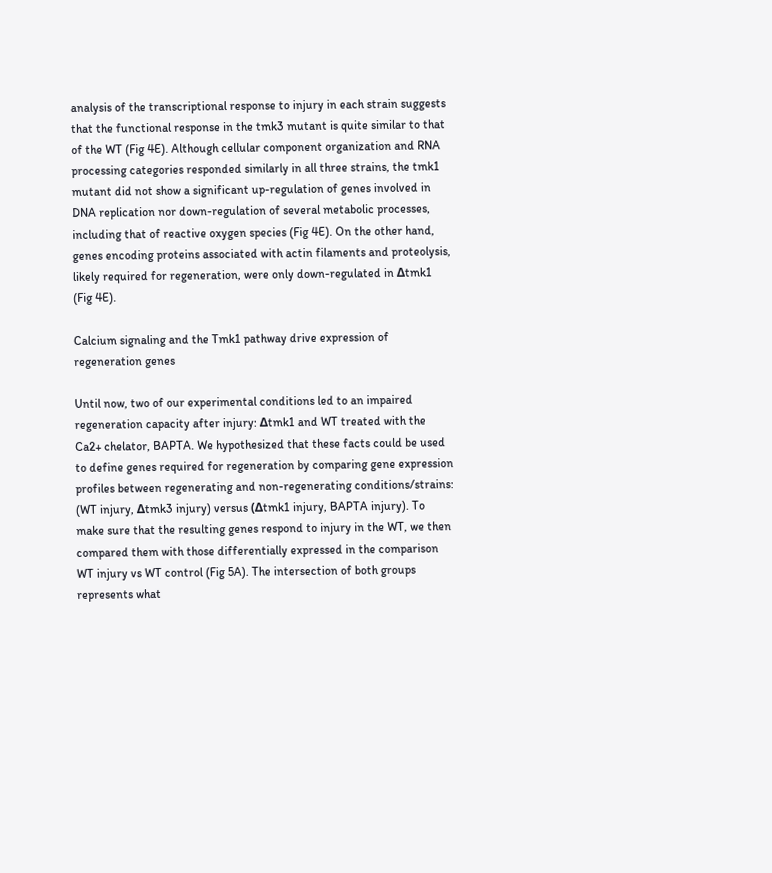analysis of the transcriptional response to injury in each strain suggests that the functional response in the tmk3 mutant is quite similar to that of the WT (Fig 4E). Although cellular component organization and RNA processing categories responded similarly in all three strains, the tmk1 mutant did not show a significant up-regulation of genes involved in DNA replication nor down-regulation of several metabolic processes, including that of reactive oxygen species (Fig 4E). On the other hand, genes encoding proteins associated with actin filaments and proteolysis, likely required for regeneration, were only down-regulated in Δtmk1 (Fig 4E).

Calcium signaling and the Tmk1 pathway drive expression of regeneration genes

Until now, two of our experimental conditions led to an impaired regeneration capacity after injury: Δtmk1 and WT treated with the Ca2+ chelator, BAPTA. We hypothesized that these facts could be used to define genes required for regeneration by comparing gene expression profiles between regenerating and non-regenerating conditions/strains: (WT injury, Δtmk3 injury) versus (Δtmk1 injury, BAPTA injury). To make sure that the resulting genes respond to injury in the WT, we then compared them with those differentially expressed in the comparison WT injury vs WT control (Fig 5A). The intersection of both groups represents what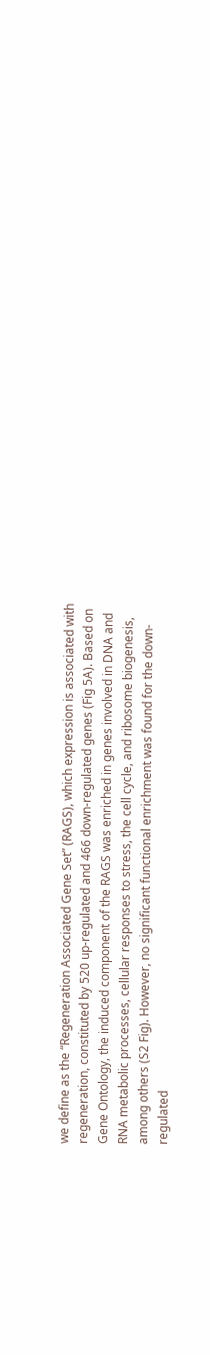we define as the “Regeneration Associated Gene Set” (RAGS), which expression is associated with regeneration, constituted by 520 up-regulated and 466 down-regulated genes (Fig 5A). Based on Gene Ontology, the induced component of the RAGS was enriched in genes involved in DNA and RNA metabolic processes, cellular responses to stress, the cell cycle, and ribosome biogenesis, among others (S2 Fig). However, no significant functional enrichment was found for the down-regulated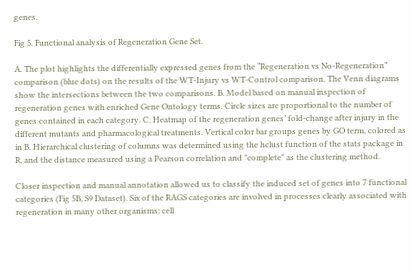genes.

Fig 5. Functional analysis of Regeneration Gene Set.

A. The plot highlights the differentially expressed genes from the “Regeneration vs No-Regeneration” comparison (blue dots) on the results of the WT-Injury vs WT-Control comparison. The Venn diagrams show the intersections between the two comparisons. B. Model based on manual inspection of regeneration genes with enriched Gene Ontology terms. Circle sizes are proportional to the number of genes contained in each category. C. Heatmap of the regeneration genes’ fold-change after injury in the different mutants and pharmacological treatments. Vertical color bar groups genes by GO term, colored as in B. Hierarchical clustering of columns was determined using the hclust function of the stats package in R, and the distance measured using a Pearson correlation and "complete" as the clustering method.

Closer inspection and manual annotation allowed us to classify the induced set of genes into 7 functional categories (Fig 5B, S9 Dataset). Six of the RAGS categories are involved in processes clearly associated with regeneration in many other organisms: cell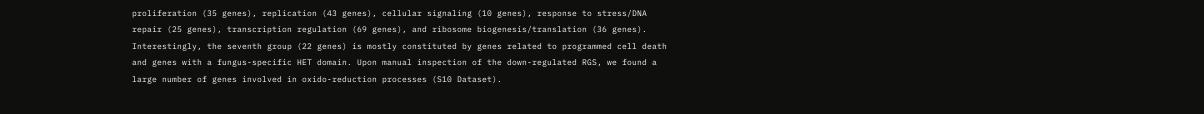proliferation (35 genes), replication (43 genes), cellular signaling (10 genes), response to stress/DNA repair (25 genes), transcription regulation (69 genes), and ribosome biogenesis/translation (36 genes). Interestingly, the seventh group (22 genes) is mostly constituted by genes related to programmed cell death and genes with a fungus-specific HET domain. Upon manual inspection of the down-regulated RGS, we found a large number of genes involved in oxido-reduction processes (S10 Dataset).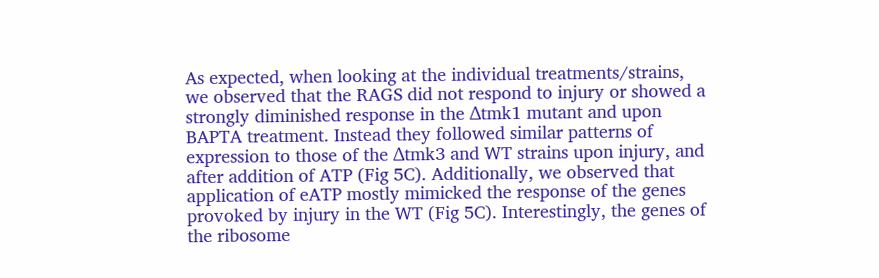As expected, when looking at the individual treatments/strains, we observed that the RAGS did not respond to injury or showed a strongly diminished response in the Δtmk1 mutant and upon BAPTA treatment. Instead they followed similar patterns of expression to those of the Δtmk3 and WT strains upon injury, and after addition of ATP (Fig 5C). Additionally, we observed that application of eATP mostly mimicked the response of the genes provoked by injury in the WT (Fig 5C). Interestingly, the genes of the ribosome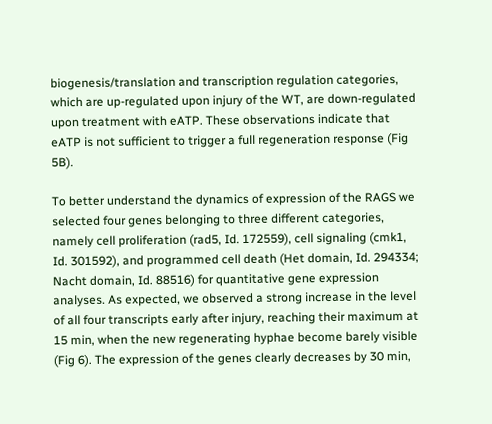biogenesis/translation and transcription regulation categories, which are up-regulated upon injury of the WT, are down-regulated upon treatment with eATP. These observations indicate that eATP is not sufficient to trigger a full regeneration response (Fig 5B).

To better understand the dynamics of expression of the RAGS we selected four genes belonging to three different categories, namely cell proliferation (rad5, Id. 172559), cell signaling (cmk1, Id. 301592), and programmed cell death (Het domain, Id. 294334; Nacht domain, Id. 88516) for quantitative gene expression analyses. As expected, we observed a strong increase in the level of all four transcripts early after injury, reaching their maximum at 15 min, when the new regenerating hyphae become barely visible (Fig 6). The expression of the genes clearly decreases by 30 min,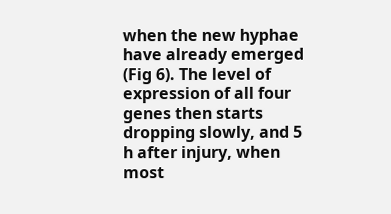when the new hyphae have already emerged (Fig 6). The level of expression of all four genes then starts dropping slowly, and 5 h after injury, when most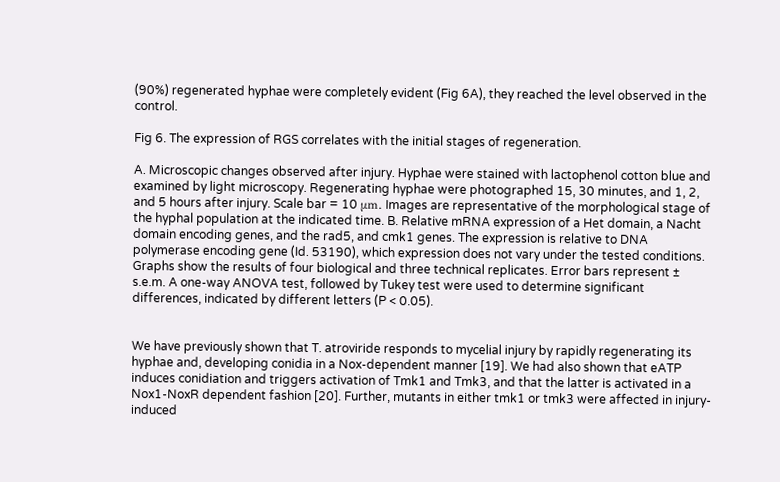(90%) regenerated hyphae were completely evident (Fig 6A), they reached the level observed in the control.

Fig 6. The expression of RGS correlates with the initial stages of regeneration.

A. Microscopic changes observed after injury. Hyphae were stained with lactophenol cotton blue and examined by light microscopy. Regenerating hyphae were photographed 15, 30 minutes, and 1, 2, and 5 hours after injury. Scale bar = 10 μm. Images are representative of the morphological stage of the hyphal population at the indicated time. B. Relative mRNA expression of a Het domain, a Nacht domain encoding genes, and the rad5, and cmk1 genes. The expression is relative to DNA polymerase encoding gene (Id. 53190), which expression does not vary under the tested conditions. Graphs show the results of four biological and three technical replicates. Error bars represent ± s.e.m. A one-way ANOVA test, followed by Tukey test were used to determine significant differences, indicated by different letters (P < 0.05).


We have previously shown that T. atroviride responds to mycelial injury by rapidly regenerating its hyphae and, developing conidia in a Nox-dependent manner [19]. We had also shown that eATP induces conidiation and triggers activation of Tmk1 and Tmk3, and that the latter is activated in a Nox1-NoxR dependent fashion [20]. Further, mutants in either tmk1 or tmk3 were affected in injury-induced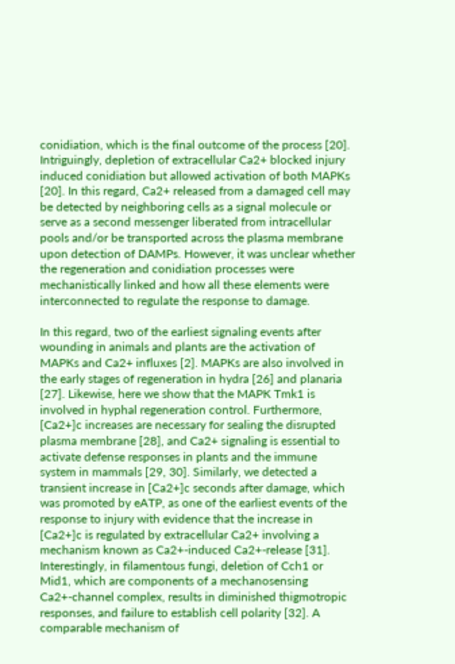conidiation, which is the final outcome of the process [20]. Intriguingly, depletion of extracellular Ca2+ blocked injury induced conidiation but allowed activation of both MAPKs [20]. In this regard, Ca2+ released from a damaged cell may be detected by neighboring cells as a signal molecule or serve as a second messenger liberated from intracellular pools and/or be transported across the plasma membrane upon detection of DAMPs. However, it was unclear whether the regeneration and conidiation processes were mechanistically linked and how all these elements were interconnected to regulate the response to damage.

In this regard, two of the earliest signaling events after wounding in animals and plants are the activation of MAPKs and Ca2+ influxes [2]. MAPKs are also involved in the early stages of regeneration in hydra [26] and planaria [27]. Likewise, here we show that the MAPK Tmk1 is involved in hyphal regeneration control. Furthermore, [Ca2+]c increases are necessary for sealing the disrupted plasma membrane [28], and Ca2+ signaling is essential to activate defense responses in plants and the immune system in mammals [29, 30]. Similarly, we detected a transient increase in [Ca2+]c seconds after damage, which was promoted by eATP, as one of the earliest events of the response to injury with evidence that the increase in [Ca2+]c is regulated by extracellular Ca2+ involving a mechanism known as Ca2+-induced Ca2+-release [31]. Interestingly, in filamentous fungi, deletion of Cch1 or Mid1, which are components of a mechanosensing Ca2+-channel complex, results in diminished thigmotropic responses, and failure to establish cell polarity [32]. A comparable mechanism of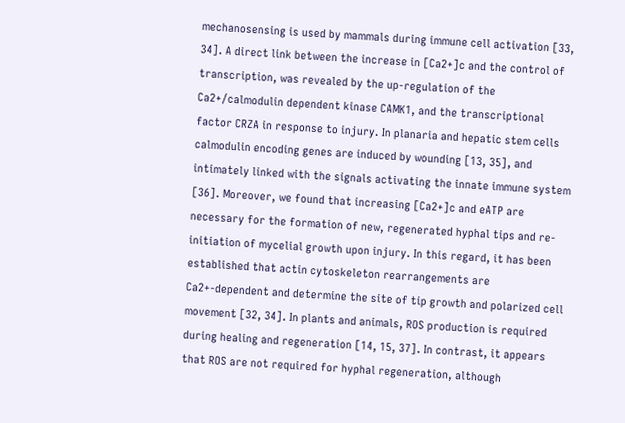mechanosensing is used by mammals during immune cell activation [33, 34]. A direct link between the increase in [Ca2+]c and the control of transcription, was revealed by the up-regulation of the Ca2+/calmodulin dependent kinase CAMK1, and the transcriptional factor CRZA in response to injury. In planaria and hepatic stem cells calmodulin encoding genes are induced by wounding [13, 35], and intimately linked with the signals activating the innate immune system [36]. Moreover, we found that increasing [Ca2+]c and eATP are necessary for the formation of new, regenerated hyphal tips and re-initiation of mycelial growth upon injury. In this regard, it has been established that actin cytoskeleton rearrangements are Ca2+-dependent and determine the site of tip growth and polarized cell movement [32, 34]. In plants and animals, ROS production is required during healing and regeneration [14, 15, 37]. In contrast, it appears that ROS are not required for hyphal regeneration, although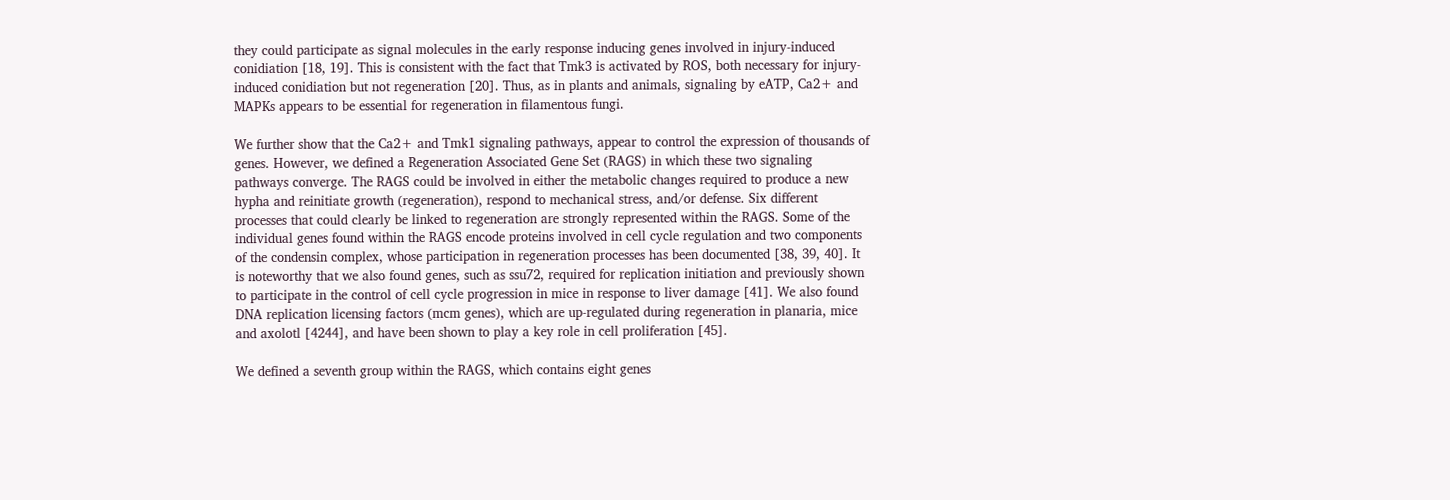they could participate as signal molecules in the early response inducing genes involved in injury-induced conidiation [18, 19]. This is consistent with the fact that Tmk3 is activated by ROS, both necessary for injury-induced conidiation but not regeneration [20]. Thus, as in plants and animals, signaling by eATP, Ca2+ and MAPKs appears to be essential for regeneration in filamentous fungi.

We further show that the Ca2+ and Tmk1 signaling pathways, appear to control the expression of thousands of genes. However, we defined a Regeneration Associated Gene Set (RAGS) in which these two signaling pathways converge. The RAGS could be involved in either the metabolic changes required to produce a new hypha and reinitiate growth (regeneration), respond to mechanical stress, and/or defense. Six different processes that could clearly be linked to regeneration are strongly represented within the RAGS. Some of the individual genes found within the RAGS encode proteins involved in cell cycle regulation and two components of the condensin complex, whose participation in regeneration processes has been documented [38, 39, 40]. It is noteworthy that we also found genes, such as ssu72, required for replication initiation and previously shown to participate in the control of cell cycle progression in mice in response to liver damage [41]. We also found DNA replication licensing factors (mcm genes), which are up-regulated during regeneration in planaria, mice and axolotl [4244], and have been shown to play a key role in cell proliferation [45].

We defined a seventh group within the RAGS, which contains eight genes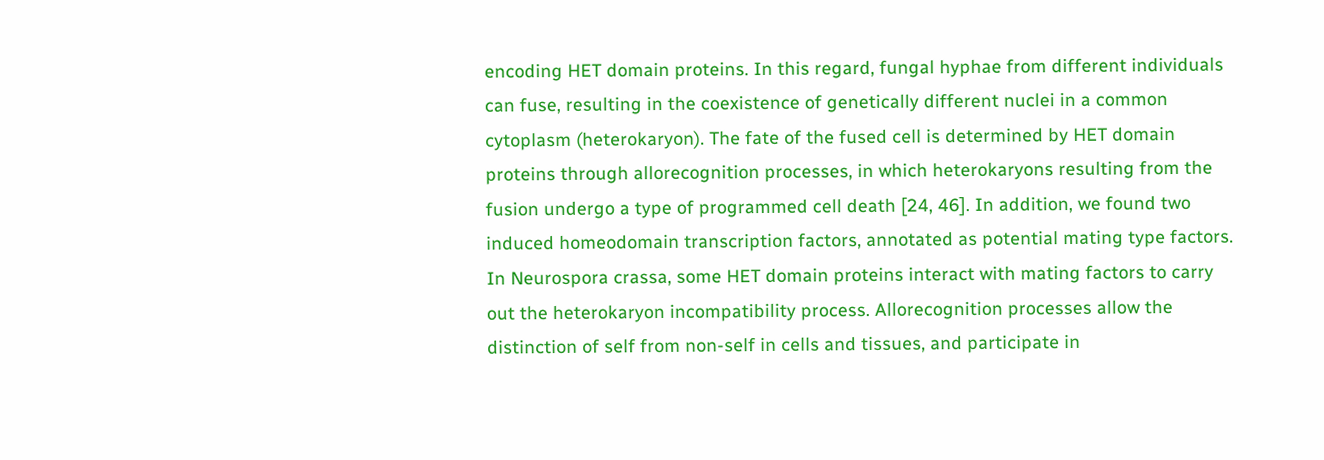encoding HET domain proteins. In this regard, fungal hyphae from different individuals can fuse, resulting in the coexistence of genetically different nuclei in a common cytoplasm (heterokaryon). The fate of the fused cell is determined by HET domain proteins through allorecognition processes, in which heterokaryons resulting from the fusion undergo a type of programmed cell death [24, 46]. In addition, we found two induced homeodomain transcription factors, annotated as potential mating type factors. In Neurospora crassa, some HET domain proteins interact with mating factors to carry out the heterokaryon incompatibility process. Allorecognition processes allow the distinction of self from non-self in cells and tissues, and participate in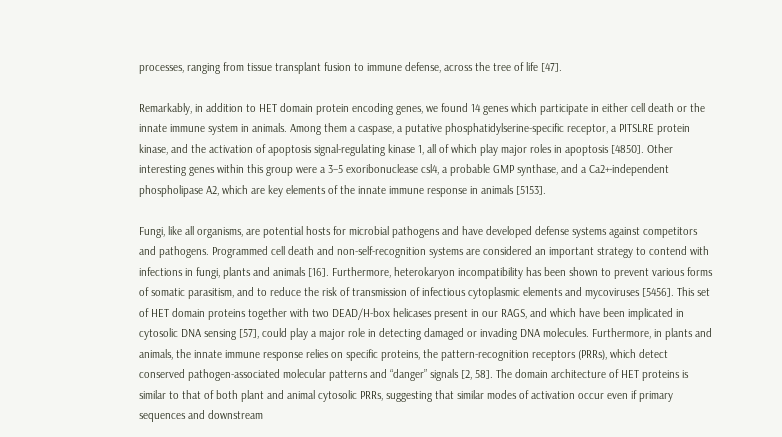processes, ranging from tissue transplant fusion to immune defense, across the tree of life [47].

Remarkably, in addition to HET domain protein encoding genes, we found 14 genes which participate in either cell death or the innate immune system in animals. Among them a caspase, a putative phosphatidylserine-specific receptor, a PITSLRE protein kinase, and the activation of apoptosis signal-regulating kinase 1, all of which play major roles in apoptosis [4850]. Other interesting genes within this group were a 3–5 exoribonuclease csl4, a probable GMP synthase, and a Ca2+-independent phospholipase A2, which are key elements of the innate immune response in animals [5153].

Fungi, like all organisms, are potential hosts for microbial pathogens and have developed defense systems against competitors and pathogens. Programmed cell death and non-self-recognition systems are considered an important strategy to contend with infections in fungi, plants and animals [16]. Furthermore, heterokaryon incompatibility has been shown to prevent various forms of somatic parasitism, and to reduce the risk of transmission of infectious cytoplasmic elements and mycoviruses [5456]. This set of HET domain proteins together with two DEAD/H-box helicases present in our RAGS, and which have been implicated in cytosolic DNA sensing [57], could play a major role in detecting damaged or invading DNA molecules. Furthermore, in plants and animals, the innate immune response relies on specific proteins, the pattern-recognition receptors (PRRs), which detect conserved pathogen-associated molecular patterns and “danger” signals [2, 58]. The domain architecture of HET proteins is similar to that of both plant and animal cytosolic PRRs, suggesting that similar modes of activation occur even if primary sequences and downstream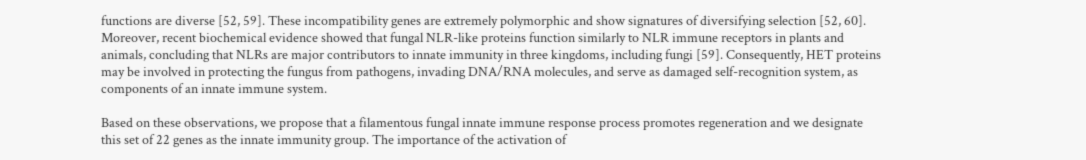functions are diverse [52, 59]. These incompatibility genes are extremely polymorphic and show signatures of diversifying selection [52, 60]. Moreover, recent biochemical evidence showed that fungal NLR-like proteins function similarly to NLR immune receptors in plants and animals, concluding that NLRs are major contributors to innate immunity in three kingdoms, including fungi [59]. Consequently, HET proteins may be involved in protecting the fungus from pathogens, invading DNA/RNA molecules, and serve as damaged self-recognition system, as components of an innate immune system.

Based on these observations, we propose that a filamentous fungal innate immune response process promotes regeneration and we designate this set of 22 genes as the innate immunity group. The importance of the activation of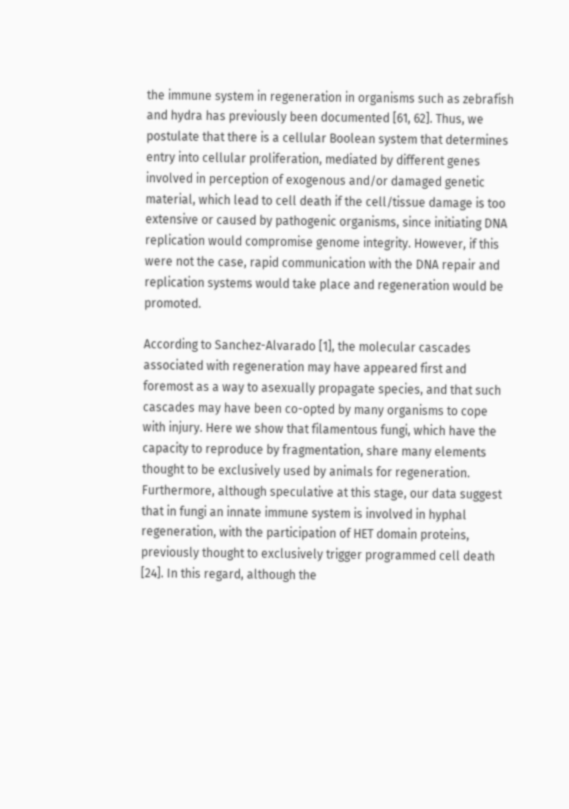the immune system in regeneration in organisms such as zebrafish and hydra has previously been documented [61, 62]. Thus, we postulate that there is a cellular Boolean system that determines entry into cellular proliferation, mediated by different genes involved in perception of exogenous and/or damaged genetic material, which lead to cell death if the cell/tissue damage is too extensive or caused by pathogenic organisms, since initiating DNA replication would compromise genome integrity. However, if this were not the case, rapid communication with the DNA repair and replication systems would take place and regeneration would be promoted.

According to Sanchez-Alvarado [1], the molecular cascades associated with regeneration may have appeared first and foremost as a way to asexually propagate species, and that such cascades may have been co-opted by many organisms to cope with injury. Here we show that filamentous fungi, which have the capacity to reproduce by fragmentation, share many elements thought to be exclusively used by animals for regeneration. Furthermore, although speculative at this stage, our data suggest that in fungi an innate immune system is involved in hyphal regeneration, with the participation of HET domain proteins, previously thought to exclusively trigger programmed cell death [24]. In this regard, although the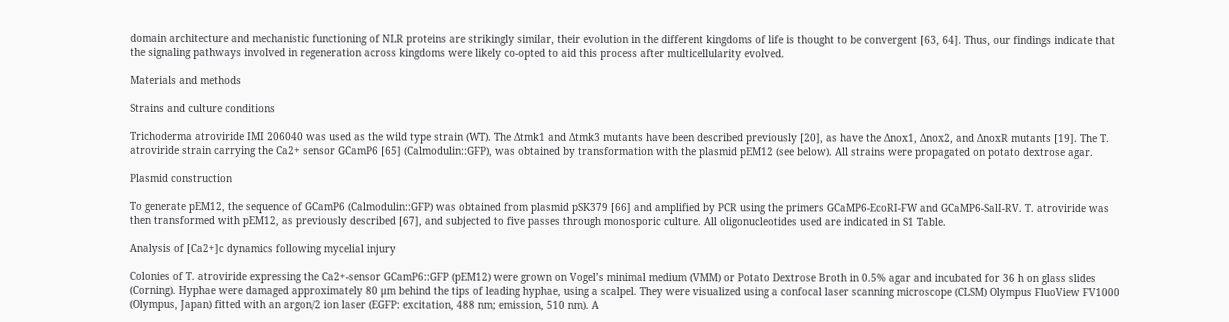domain architecture and mechanistic functioning of NLR proteins are strikingly similar, their evolution in the different kingdoms of life is thought to be convergent [63, 64]. Thus, our findings indicate that the signaling pathways involved in regeneration across kingdoms were likely co-opted to aid this process after multicellularity evolved.

Materials and methods

Strains and culture conditions

Trichoderma atroviride IMI 206040 was used as the wild type strain (WT). The Δtmk1 and Δtmk3 mutants have been described previously [20], as have the Δnox1, Δnox2, and ΔnoxR mutants [19]. The T. atroviride strain carrying the Ca2+ sensor GCamP6 [65] (Calmodulin::GFP), was obtained by transformation with the plasmid pEM12 (see below). All strains were propagated on potato dextrose agar.

Plasmid construction

To generate pEM12, the sequence of GCamP6 (Calmodulin::GFP) was obtained from plasmid pSK379 [66] and amplified by PCR using the primers GCaMP6-EcoRI-FW and GCaMP6-SalI-RV. T. atroviride was then transformed with pEM12, as previously described [67], and subjected to five passes through monosporic culture. All oligonucleotides used are indicated in S1 Table.

Analysis of [Ca2+]c dynamics following mycelial injury

Colonies of T. atroviride expressing the Ca2+-sensor GCamP6::GFP (pEM12) were grown on Vogel’s minimal medium (VMM) or Potato Dextrose Broth in 0.5% agar and incubated for 36 h on glass slides (Corning). Hyphae were damaged approximately 80 μm behind the tips of leading hyphae, using a scalpel. They were visualized using a confocal laser scanning microscope (CLSM) Olympus FluoView FV1000 (Olympus, Japan) fitted with an argon/2 ion laser (EGFP: excitation, 488 nm; emission, 510 nm). A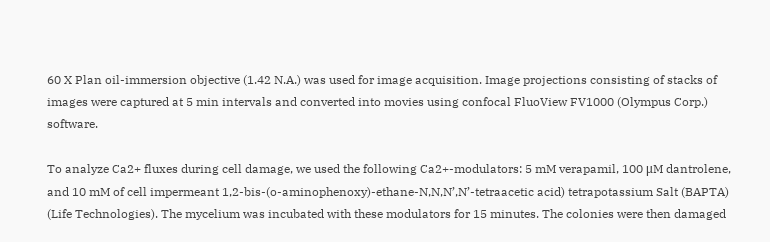60 X Plan oil-immersion objective (1.42 N.A.) was used for image acquisition. Image projections consisting of stacks of images were captured at 5 min intervals and converted into movies using confocal FluoView FV1000 (Olympus Corp.) software.

To analyze Ca2+ fluxes during cell damage, we used the following Ca2+-modulators: 5 mM verapamil, 100 μM dantrolene, and 10 mM of cell impermeant 1,2-bis-(o-aminophenoxy)-ethane-N,N,N’,N’-tetraacetic acid) tetrapotassium Salt (BAPTA) (Life Technologies). The mycelium was incubated with these modulators for 15 minutes. The colonies were then damaged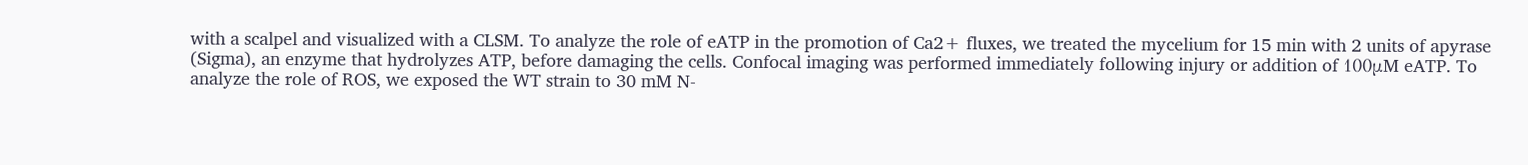with a scalpel and visualized with a CLSM. To analyze the role of eATP in the promotion of Ca2+ fluxes, we treated the mycelium for 15 min with 2 units of apyrase (Sigma), an enzyme that hydrolyzes ATP, before damaging the cells. Confocal imaging was performed immediately following injury or addition of 100μM eATP. To analyze the role of ROS, we exposed the WT strain to 30 mM N-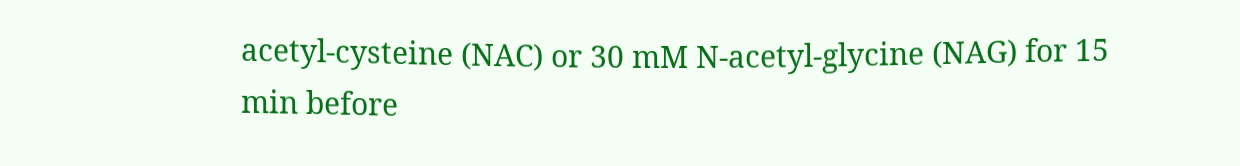acetyl-cysteine (NAC) or 30 mM N-acetyl-glycine (NAG) for 15 min before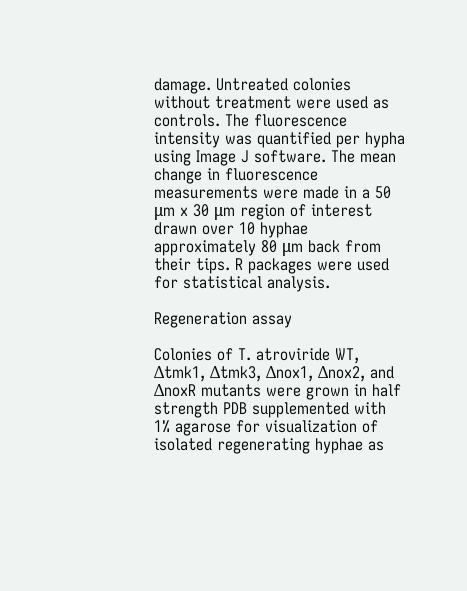damage. Untreated colonies without treatment were used as controls. The fluorescence intensity was quantified per hypha using Image J software. The mean change in fluorescence measurements were made in a 50 μm x 30 μm region of interest drawn over 10 hyphae approximately 80 μm back from their tips. R packages were used for statistical analysis.

Regeneration assay

Colonies of T. atroviride WT, Δtmk1, Δtmk3, Δnox1, Δnox2, and ΔnoxR mutants were grown in half strength PDB supplemented with 1% agarose for visualization of isolated regenerating hyphae as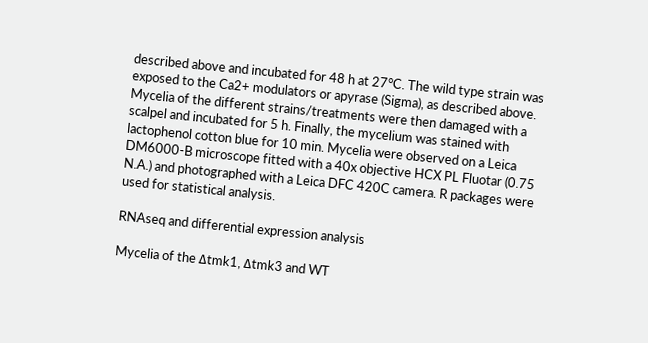described above and incubated for 48 h at 27°C. The wild type strain was exposed to the Ca2+ modulators or apyrase (Sigma), as described above. Mycelia of the different strains/treatments were then damaged with a scalpel and incubated for 5 h. Finally, the mycelium was stained with lactophenol cotton blue for 10 min. Mycelia were observed on a Leica DM6000-B microscope fitted with a 40x objective HCX PL Fluotar (0.75 N.A.) and photographed with a Leica DFC 420C camera. R packages were used for statistical analysis.

RNAseq and differential expression analysis

Mycelia of the Δtmk1, Δtmk3 and WT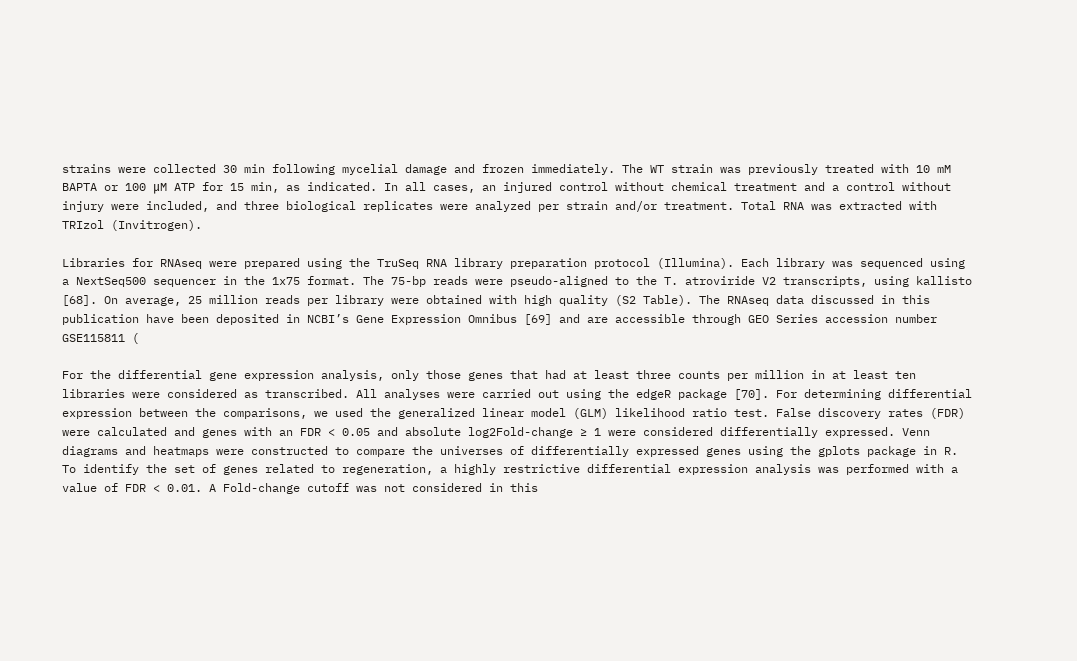strains were collected 30 min following mycelial damage and frozen immediately. The WT strain was previously treated with 10 mM BAPTA or 100 μM ATP for 15 min, as indicated. In all cases, an injured control without chemical treatment and a control without injury were included, and three biological replicates were analyzed per strain and/or treatment. Total RNA was extracted with TRIzol (Invitrogen).

Libraries for RNAseq were prepared using the TruSeq RNA library preparation protocol (Illumina). Each library was sequenced using a NextSeq500 sequencer in the 1x75 format. The 75-bp reads were pseudo-aligned to the T. atroviride V2 transcripts, using kallisto [68]. On average, 25 million reads per library were obtained with high quality (S2 Table). The RNAseq data discussed in this publication have been deposited in NCBI’s Gene Expression Omnibus [69] and are accessible through GEO Series accession number GSE115811 (

For the differential gene expression analysis, only those genes that had at least three counts per million in at least ten libraries were considered as transcribed. All analyses were carried out using the edgeR package [70]. For determining differential expression between the comparisons, we used the generalized linear model (GLM) likelihood ratio test. False discovery rates (FDR) were calculated and genes with an FDR < 0.05 and absolute log2Fold-change ≥ 1 were considered differentially expressed. Venn diagrams and heatmaps were constructed to compare the universes of differentially expressed genes using the gplots package in R. To identify the set of genes related to regeneration, a highly restrictive differential expression analysis was performed with a value of FDR < 0.01. A Fold-change cutoff was not considered in this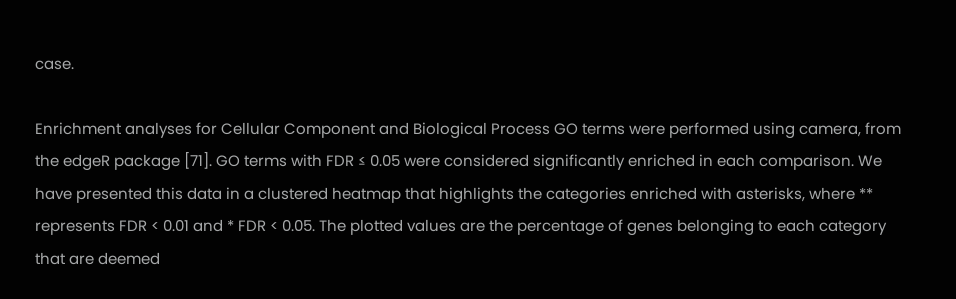case.

Enrichment analyses for Cellular Component and Biological Process GO terms were performed using camera, from the edgeR package [71]. GO terms with FDR ≤ 0.05 were considered significantly enriched in each comparison. We have presented this data in a clustered heatmap that highlights the categories enriched with asterisks, where ** represents FDR < 0.01 and * FDR < 0.05. The plotted values are the percentage of genes belonging to each category that are deemed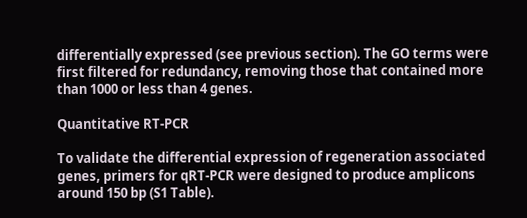differentially expressed (see previous section). The GO terms were first filtered for redundancy, removing those that contained more than 1000 or less than 4 genes.

Quantitative RT-PCR

To validate the differential expression of regeneration associated genes, primers for qRT-PCR were designed to produce amplicons around 150 bp (S1 Table).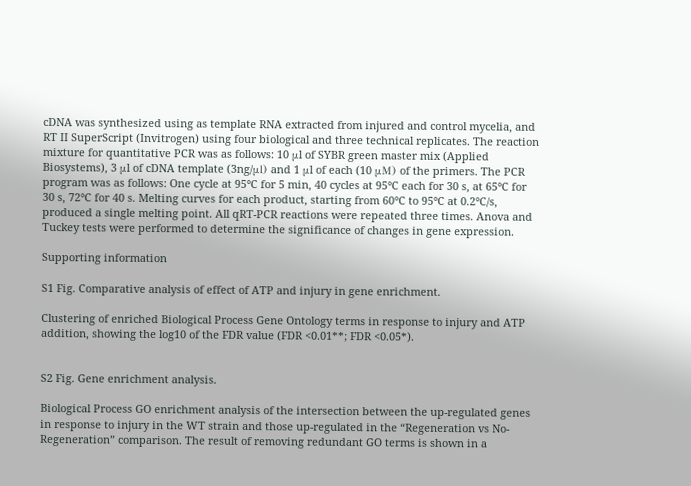cDNA was synthesized using as template RNA extracted from injured and control mycelia, and RT II SuperScript (Invitrogen) using four biological and three technical replicates. The reaction mixture for quantitative PCR was as follows: 10 μl of SYBR green master mix (Applied Biosystems), 3 μl of cDNA template (3ng/μl) and 1 μl of each (10 μM) of the primers. The PCR program was as follows: One cycle at 95°C for 5 min, 40 cycles at 95°C each for 30 s, at 65°C for 30 s, 72°C for 40 s. Melting curves for each product, starting from 60°C to 95°C at 0.2°C/s, produced a single melting point. All qRT-PCR reactions were repeated three times. Anova and Tuckey tests were performed to determine the significance of changes in gene expression.

Supporting information

S1 Fig. Comparative analysis of effect of ATP and injury in gene enrichment.

Clustering of enriched Biological Process Gene Ontology terms in response to injury and ATP addition, showing the log10 of the FDR value (FDR <0.01**; FDR <0.05*).


S2 Fig. Gene enrichment analysis.

Biological Process GO enrichment analysis of the intersection between the up-regulated genes in response to injury in the WT strain and those up-regulated in the “Regeneration vs No-Regeneration” comparison. The result of removing redundant GO terms is shown in a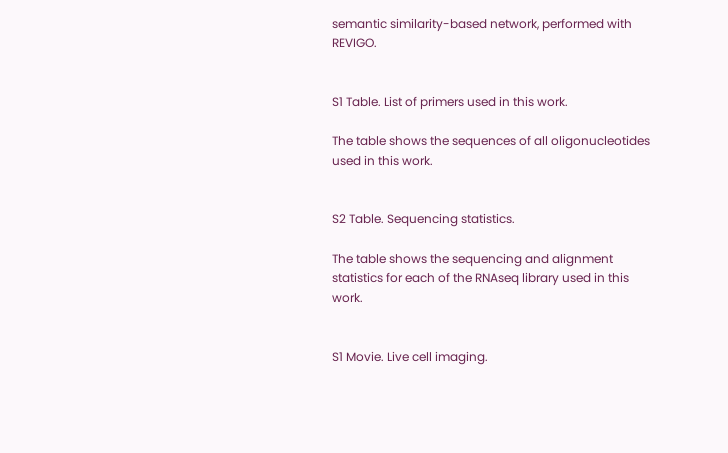semantic similarity-based network, performed with REVIGO.


S1 Table. List of primers used in this work.

The table shows the sequences of all oligonucleotides used in this work.


S2 Table. Sequencing statistics.

The table shows the sequencing and alignment statistics for each of the RNAseq library used in this work.


S1 Movie. Live cell imaging.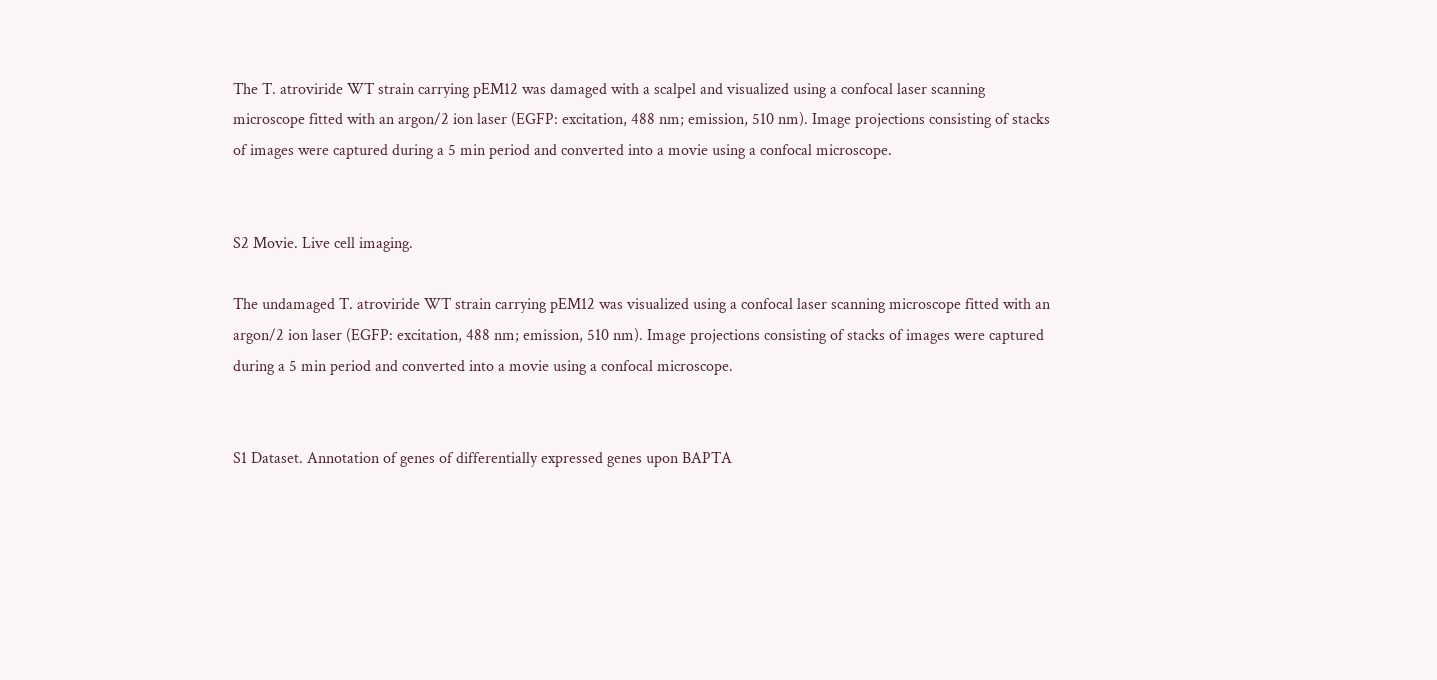The T. atroviride WT strain carrying pEM12 was damaged with a scalpel and visualized using a confocal laser scanning microscope fitted with an argon/2 ion laser (EGFP: excitation, 488 nm; emission, 510 nm). Image projections consisting of stacks of images were captured during a 5 min period and converted into a movie using a confocal microscope.


S2 Movie. Live cell imaging.

The undamaged T. atroviride WT strain carrying pEM12 was visualized using a confocal laser scanning microscope fitted with an argon/2 ion laser (EGFP: excitation, 488 nm; emission, 510 nm). Image projections consisting of stacks of images were captured during a 5 min period and converted into a movie using a confocal microscope.


S1 Dataset. Annotation of genes of differentially expressed genes upon BAPTA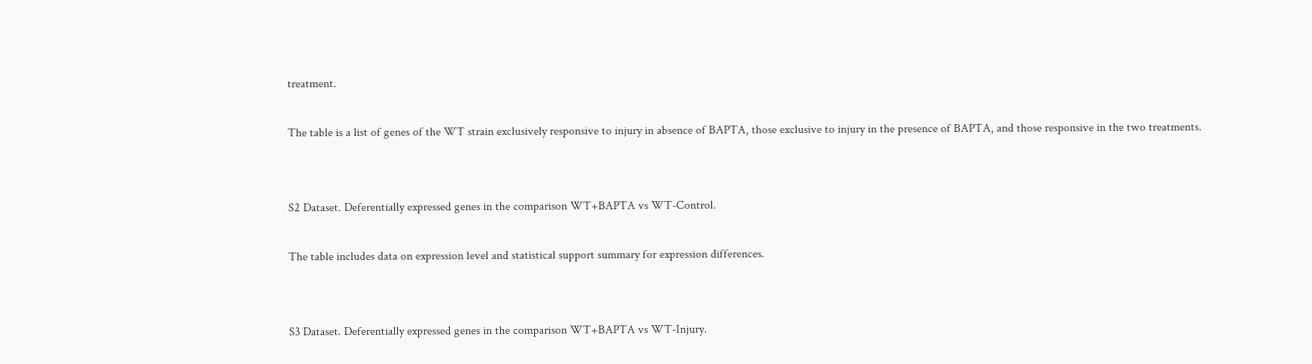treatment.

The table is a list of genes of the WT strain exclusively responsive to injury in absence of BAPTA, those exclusive to injury in the presence of BAPTA, and those responsive in the two treatments.


S2 Dataset. Deferentially expressed genes in the comparison WT+BAPTA vs WT-Control.

The table includes data on expression level and statistical support summary for expression differences.


S3 Dataset. Deferentially expressed genes in the comparison WT+BAPTA vs WT-Injury.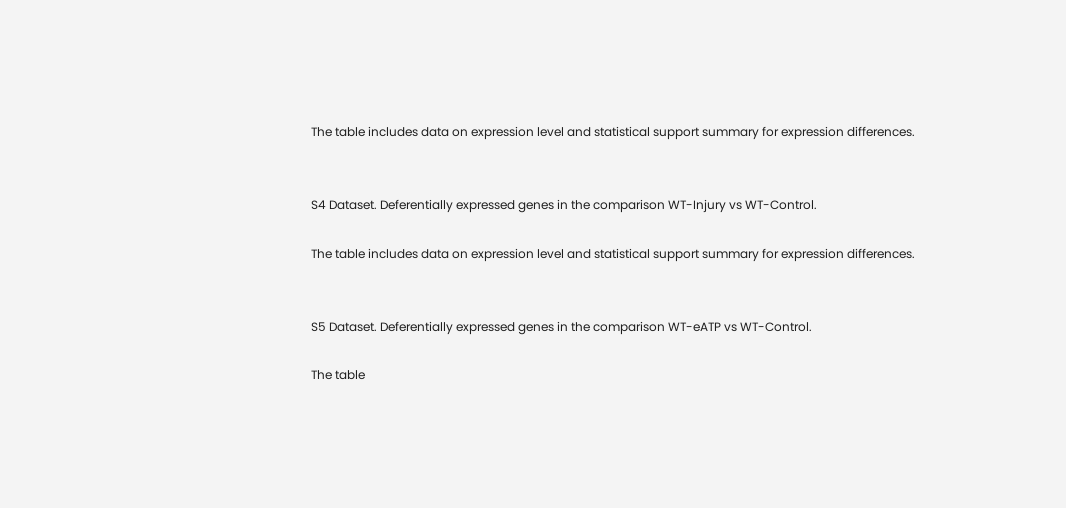The table includes data on expression level and statistical support summary for expression differences.


S4 Dataset. Deferentially expressed genes in the comparison WT-Injury vs WT-Control.

The table includes data on expression level and statistical support summary for expression differences.


S5 Dataset. Deferentially expressed genes in the comparison WT-eATP vs WT-Control.

The table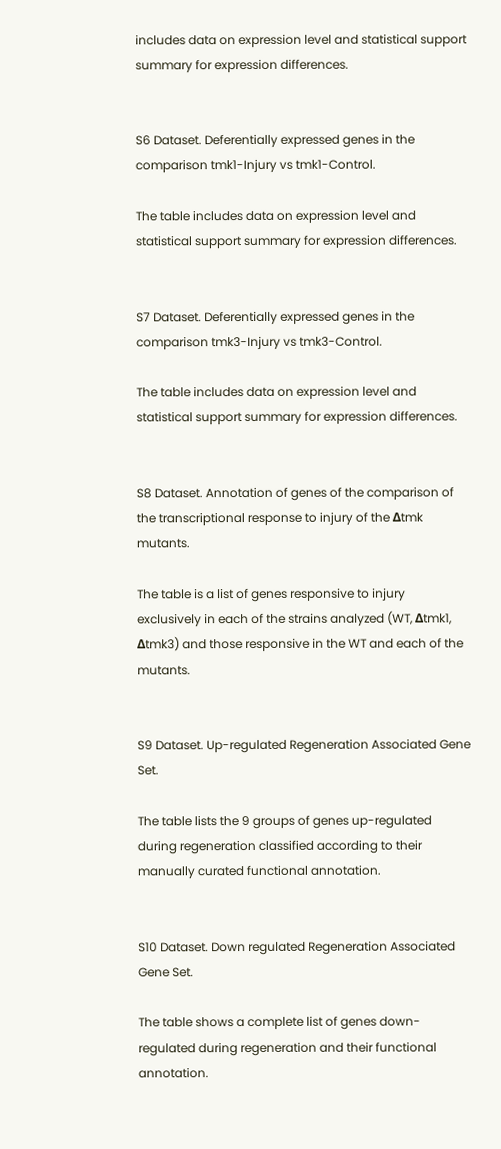includes data on expression level and statistical support summary for expression differences.


S6 Dataset. Deferentially expressed genes in the comparison tmk1-Injury vs tmk1-Control.

The table includes data on expression level and statistical support summary for expression differences.


S7 Dataset. Deferentially expressed genes in the comparison tmk3-Injury vs tmk3-Control.

The table includes data on expression level and statistical support summary for expression differences.


S8 Dataset. Annotation of genes of the comparison of the transcriptional response to injury of the Δtmk mutants.

The table is a list of genes responsive to injury exclusively in each of the strains analyzed (WT, Δtmk1, Δtmk3) and those responsive in the WT and each of the mutants.


S9 Dataset. Up-regulated Regeneration Associated Gene Set.

The table lists the 9 groups of genes up-regulated during regeneration classified according to their manually curated functional annotation.


S10 Dataset. Down regulated Regeneration Associated Gene Set.

The table shows a complete list of genes down-regulated during regeneration and their functional annotation.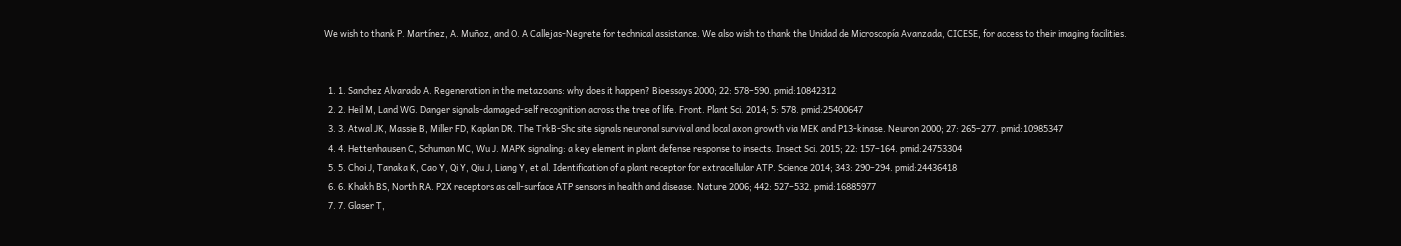We wish to thank P. Martínez, A. Muñoz, and O. A Callejas-Negrete for technical assistance. We also wish to thank the Unidad de Microscopía Avanzada, CICESE, for access to their imaging facilities.


  1. 1. Sanchez Alvarado A. Regeneration in the metazoans: why does it happen? Bioessays 2000; 22: 578–590. pmid:10842312
  2. 2. Heil M, Land WG. Danger signals-damaged-self recognition across the tree of life. Front. Plant Sci. 2014; 5: 578. pmid:25400647
  3. 3. Atwal JK, Massie B, Miller FD, Kaplan DR. The TrkB-Shc site signals neuronal survival and local axon growth via MEK and P13-kinase. Neuron 2000; 27: 265–277. pmid:10985347
  4. 4. Hettenhausen C, Schuman MC, Wu J. MAPK signaling: a key element in plant defense response to insects. Insect Sci. 2015; 22: 157–164. pmid:24753304
  5. 5. Choi J, Tanaka K, Cao Y, Qi Y, Qiu J, Liang Y, et al. Identification of a plant receptor for extracellular ATP. Science 2014; 343: 290–294. pmid:24436418
  6. 6. Khakh BS, North RA. P2X receptors as cell-surface ATP sensors in health and disease. Nature 2006; 442: 527–532. pmid:16885977
  7. 7. Glaser T,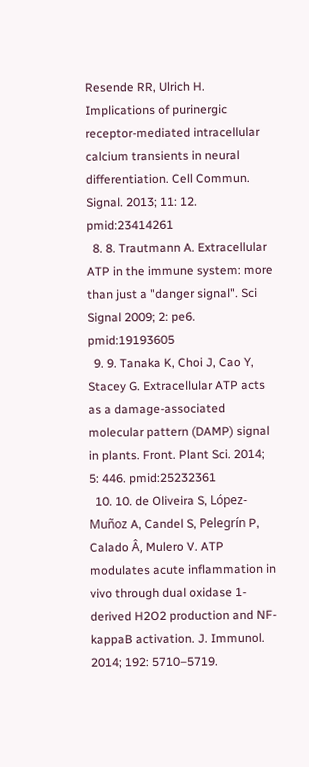Resende RR, Ulrich H. Implications of purinergic receptor-mediated intracellular calcium transients in neural differentiation. Cell Commun. Signal. 2013; 11: 12. pmid:23414261
  8. 8. Trautmann A. Extracellular ATP in the immune system: more than just a "danger signal". Sci Signal 2009; 2: pe6. pmid:19193605
  9. 9. Tanaka K, Choi J, Cao Y, Stacey G. Extracellular ATP acts as a damage-associated molecular pattern (DAMP) signal in plants. Front. Plant Sci. 2014; 5: 446. pmid:25232361
  10. 10. de Oliveira S, López-Muñoz A, Candel S, Pelegrín P, Calado Â, Mulero V. ATP modulates acute inflammation in vivo through dual oxidase 1-derived H2O2 production and NF-kappaB activation. J. Immunol. 2014; 192: 5710–5719.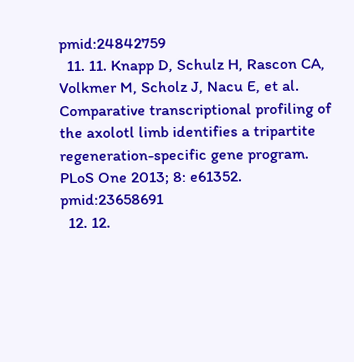pmid:24842759
  11. 11. Knapp D, Schulz H, Rascon CA, Volkmer M, Scholz J, Nacu E, et al. Comparative transcriptional profiling of the axolotl limb identifies a tripartite regeneration-specific gene program. PLoS One 2013; 8: e61352. pmid:23658691
  12. 12.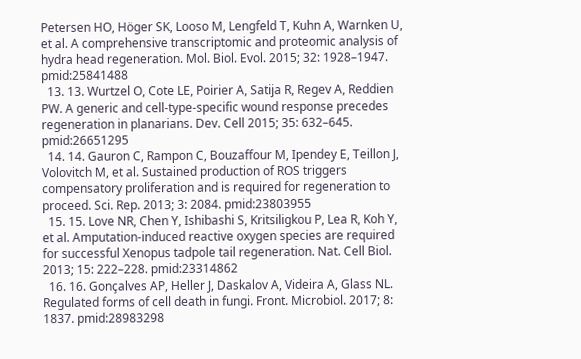Petersen HO, Höger SK, Looso M, Lengfeld T, Kuhn A, Warnken U, et al. A comprehensive transcriptomic and proteomic analysis of hydra head regeneration. Mol. Biol. Evol. 2015; 32: 1928–1947. pmid:25841488
  13. 13. Wurtzel O, Cote LE, Poirier A, Satija R, Regev A, Reddien PW. A generic and cell-type-specific wound response precedes regeneration in planarians. Dev. Cell 2015; 35: 632–645. pmid:26651295
  14. 14. Gauron C, Rampon C, Bouzaffour M, Ipendey E, Teillon J, Volovitch M, et al. Sustained production of ROS triggers compensatory proliferation and is required for regeneration to proceed. Sci. Rep. 2013; 3: 2084. pmid:23803955
  15. 15. Love NR, Chen Y, Ishibashi S, Kritsiligkou P, Lea R, Koh Y, et al. Amputation-induced reactive oxygen species are required for successful Xenopus tadpole tail regeneration. Nat. Cell Biol. 2013; 15: 222–228. pmid:23314862
  16. 16. Gonçalves AP, Heller J, Daskalov A, Videira A, Glass NL. Regulated forms of cell death in fungi. Front. Microbiol. 2017; 8: 1837. pmid:28983298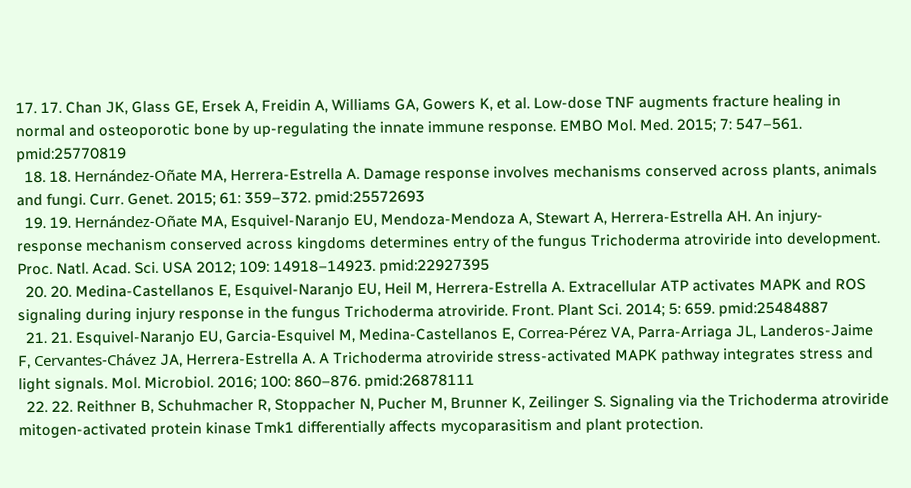17. 17. Chan JK, Glass GE, Ersek A, Freidin A, Williams GA, Gowers K, et al. Low-dose TNF augments fracture healing in normal and osteoporotic bone by up-regulating the innate immune response. EMBO Mol. Med. 2015; 7: 547–561. pmid:25770819
  18. 18. Hernández-Oñate MA, Herrera-Estrella A. Damage response involves mechanisms conserved across plants, animals and fungi. Curr. Genet. 2015; 61: 359–372. pmid:25572693
  19. 19. Hernández-Oñate MA, Esquivel-Naranjo EU, Mendoza-Mendoza A, Stewart A, Herrera-Estrella AH. An injury-response mechanism conserved across kingdoms determines entry of the fungus Trichoderma atroviride into development. Proc. Natl. Acad. Sci. USA 2012; 109: 14918–14923. pmid:22927395
  20. 20. Medina-Castellanos E, Esquivel-Naranjo EU, Heil M, Herrera-Estrella A. Extracellular ATP activates MAPK and ROS signaling during injury response in the fungus Trichoderma atroviride. Front. Plant Sci. 2014; 5: 659. pmid:25484887
  21. 21. Esquivel-Naranjo EU, Garcia-Esquivel M, Medina-Castellanos E, Correa-Pérez VA, Parra-Arriaga JL, Landeros-Jaime F, Cervantes-Chávez JA, Herrera-Estrella A. A Trichoderma atroviride stress-activated MAPK pathway integrates stress and light signals. Mol. Microbiol. 2016; 100: 860–876. pmid:26878111
  22. 22. Reithner B, Schuhmacher R, Stoppacher N, Pucher M, Brunner K, Zeilinger S. Signaling via the Trichoderma atroviride mitogen-activated protein kinase Tmk1 differentially affects mycoparasitism and plant protection.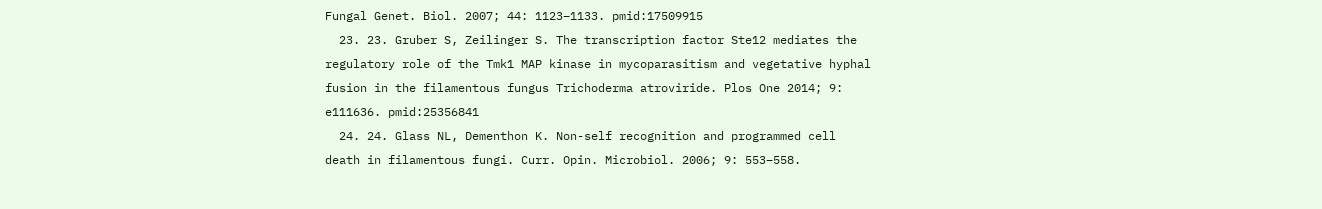Fungal Genet. Biol. 2007; 44: 1123–1133. pmid:17509915
  23. 23. Gruber S, Zeilinger S. The transcription factor Ste12 mediates the regulatory role of the Tmk1 MAP kinase in mycoparasitism and vegetative hyphal fusion in the filamentous fungus Trichoderma atroviride. Plos One 2014; 9: e111636. pmid:25356841
  24. 24. Glass NL, Dementhon K. Non-self recognition and programmed cell death in filamentous fungi. Curr. Opin. Microbiol. 2006; 9: 553–558.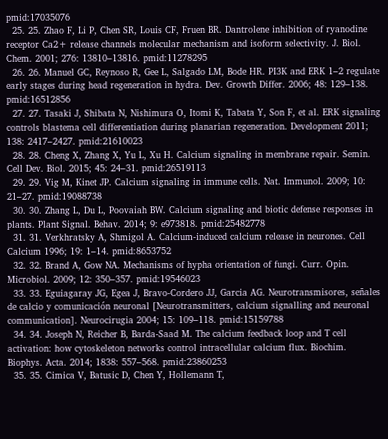pmid:17035076
  25. 25. Zhao F, Li P, Chen SR, Louis CF, Fruen BR. Dantrolene inhibition of ryanodine receptor Ca2+ release channels molecular mechanism and isoform selectivity. J. Biol. Chem. 2001; 276: 13810–13816. pmid:11278295
  26. 26. Manuel GC, Reynoso R, Gee L, Salgado LM, Bode HR. PI3K and ERK 1–2 regulate early stages during head regeneration in hydra. Dev. Growth Differ. 2006; 48: 129–138. pmid:16512856
  27. 27. Tasaki J, Shibata N, Nishimura O, Itomi K, Tabata Y, Son F, et al. ERK signaling controls blastema cell differentiation during planarian regeneration. Development 2011; 138: 2417–2427. pmid:21610023
  28. 28. Cheng X, Zhang X, Yu L, Xu H. Calcium signaling in membrane repair. Semin. Cell Dev. Biol. 2015; 45: 24–31. pmid:26519113
  29. 29. Vig M, Kinet JP. Calcium signaling in immune cells. Nat. Immunol. 2009; 10: 21–27. pmid:19088738
  30. 30. Zhang L, Du L, Poovaiah BW. Calcium signaling and biotic defense responses in plants. Plant Signal. Behav. 2014; 9: e973818. pmid:25482778
  31. 31. Verkhratsky A, Shmigol A. Calcium-induced calcium release in neurones. Cell Calcium 1996; 19: 1–14. pmid:8653752
  32. 32. Brand A, Gow NA. Mechanisms of hypha orientation of fungi. Curr. Opin. Microbiol. 2009; 12: 350–357. pmid:19546023
  33. 33. Eguiagaray JG, Egea J, Bravo-Cordero JJ, Garcia AG. Neurotransmisores, señales de calcio y comunicación neuronal [Neurotransmitters, calcium signalling and neuronal communication]. Neurocirugia 2004; 15: 109–118. pmid:15159788
  34. 34. Joseph N, Reicher B, Barda-Saad M. The calcium feedback loop and T cell activation: how cytoskeleton networks control intracellular calcium flux. Biochim. Biophys. Acta. 2014; 1838: 557–568. pmid:23860253
  35. 35. Cimica V, Batusic D, Chen Y, Hollemann T,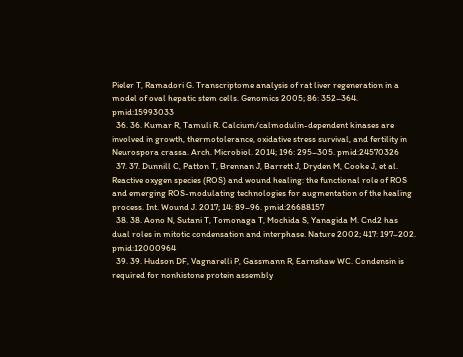Pieler T, Ramadori G. Transcriptome analysis of rat liver regeneration in a model of oval hepatic stem cells. Genomics 2005; 86: 352–364. pmid:15993033
  36. 36. Kumar R, Tamuli R. Calcium/calmodulin-dependent kinases are involved in growth, thermotolerance, oxidative stress survival, and fertility in Neurospora crassa. Arch. Microbiol. 2014; 196: 295–305. pmid:24570326
  37. 37. Dunnill C, Patton T, Brennan J, Barrett J, Dryden M, Cooke J, et al. Reactive oxygen species (ROS) and wound healing: the functional role of ROS and emerging ROS-modulating technologies for augmentation of the healing process. Int. Wound J. 2017; 14: 89–96. pmid:26688157
  38. 38. Aono N, Sutani T, Tomonaga T, Mochida S, Yanagida M. Cnd2 has dual roles in mitotic condensation and interphase. Nature 2002; 417: 197–202. pmid:12000964
  39. 39. Hudson DF, Vagnarelli P, Gassmann R, Earnshaw WC. Condensin is required for nonhistone protein assembly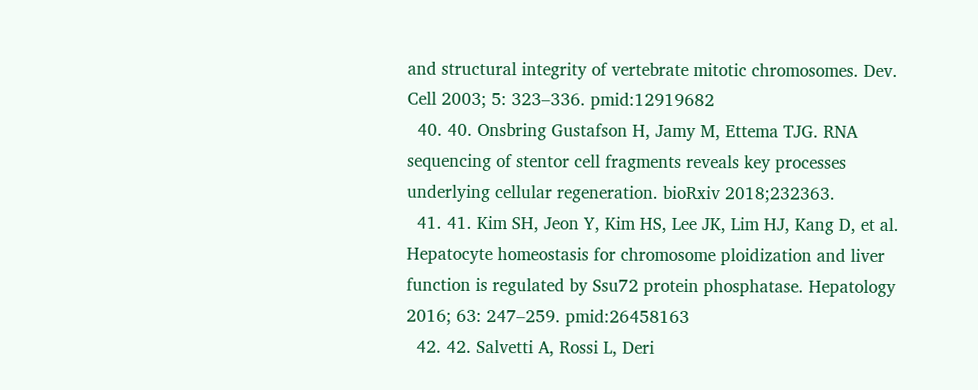and structural integrity of vertebrate mitotic chromosomes. Dev. Cell 2003; 5: 323–336. pmid:12919682
  40. 40. Onsbring Gustafson H, Jamy M, Ettema TJG. RNA sequencing of stentor cell fragments reveals key processes underlying cellular regeneration. bioRxiv 2018;232363.
  41. 41. Kim SH, Jeon Y, Kim HS, Lee JK, Lim HJ, Kang D, et al. Hepatocyte homeostasis for chromosome ploidization and liver function is regulated by Ssu72 protein phosphatase. Hepatology 2016; 63: 247–259. pmid:26458163
  42. 42. Salvetti A, Rossi L, Deri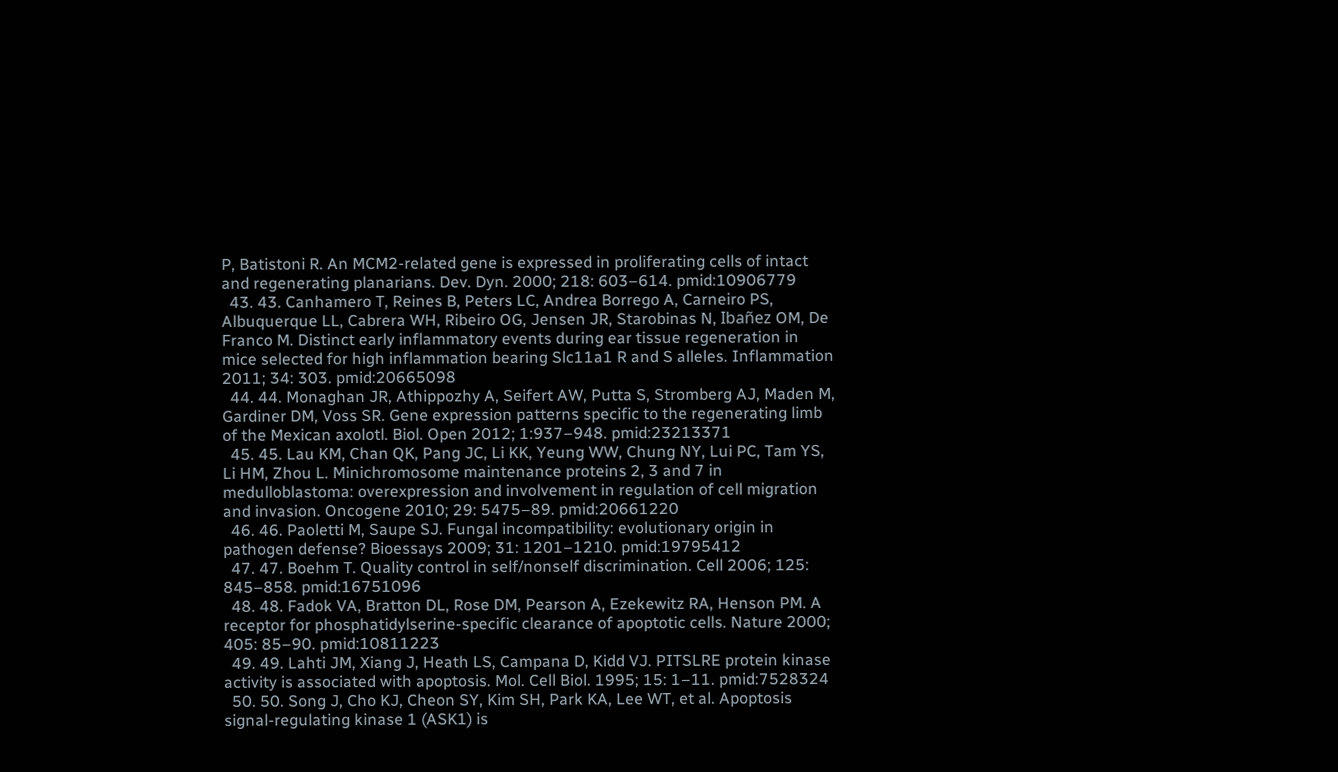P, Batistoni R. An MCM2-related gene is expressed in proliferating cells of intact and regenerating planarians. Dev. Dyn. 2000; 218: 603–614. pmid:10906779
  43. 43. Canhamero T, Reines B, Peters LC, Andrea Borrego A, Carneiro PS, Albuquerque LL, Cabrera WH, Ribeiro OG, Jensen JR, Starobinas N, Ibañez OM, De Franco M. Distinct early inflammatory events during ear tissue regeneration in mice selected for high inflammation bearing Slc11a1 R and S alleles. Inflammation 2011; 34: 303. pmid:20665098
  44. 44. Monaghan JR, Athippozhy A, Seifert AW, Putta S, Stromberg AJ, Maden M, Gardiner DM, Voss SR. Gene expression patterns specific to the regenerating limb of the Mexican axolotl. Biol. Open 2012; 1:937–948. pmid:23213371
  45. 45. Lau KM, Chan QK, Pang JC, Li KK, Yeung WW, Chung NY, Lui PC, Tam YS, Li HM, Zhou L. Minichromosome maintenance proteins 2, 3 and 7 in medulloblastoma: overexpression and involvement in regulation of cell migration and invasion. Oncogene 2010; 29: 5475–89. pmid:20661220
  46. 46. Paoletti M, Saupe SJ. Fungal incompatibility: evolutionary origin in pathogen defense? Bioessays 2009; 31: 1201–1210. pmid:19795412
  47. 47. Boehm T. Quality control in self/nonself discrimination. Cell 2006; 125: 845–858. pmid:16751096
  48. 48. Fadok VA, Bratton DL, Rose DM, Pearson A, Ezekewitz RA, Henson PM. A receptor for phosphatidylserine-specific clearance of apoptotic cells. Nature 2000; 405: 85–90. pmid:10811223
  49. 49. Lahti JM, Xiang J, Heath LS, Campana D, Kidd VJ. PITSLRE protein kinase activity is associated with apoptosis. Mol. Cell Biol. 1995; 15: 1–11. pmid:7528324
  50. 50. Song J, Cho KJ, Cheon SY, Kim SH, Park KA, Lee WT, et al. Apoptosis signal-regulating kinase 1 (ASK1) is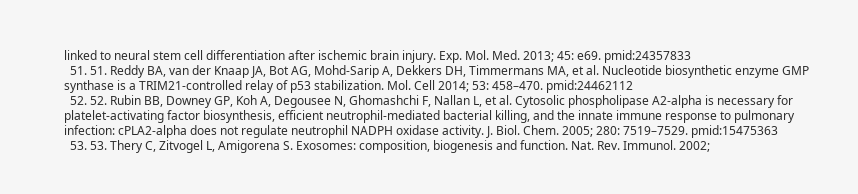linked to neural stem cell differentiation after ischemic brain injury. Exp. Mol. Med. 2013; 45: e69. pmid:24357833
  51. 51. Reddy BA, van der Knaap JA, Bot AG, Mohd-Sarip A, Dekkers DH, Timmermans MA, et al. Nucleotide biosynthetic enzyme GMP synthase is a TRIM21-controlled relay of p53 stabilization. Mol. Cell 2014; 53: 458–470. pmid:24462112
  52. 52. Rubin BB, Downey GP, Koh A, Degousee N, Ghomashchi F, Nallan L, et al. Cytosolic phospholipase A2-alpha is necessary for platelet-activating factor biosynthesis, efficient neutrophil-mediated bacterial killing, and the innate immune response to pulmonary infection: cPLA2-alpha does not regulate neutrophil NADPH oxidase activity. J. Biol. Chem. 2005; 280: 7519–7529. pmid:15475363
  53. 53. Thery C, Zitvogel L, Amigorena S. Exosomes: composition, biogenesis and function. Nat. Rev. Immunol. 2002;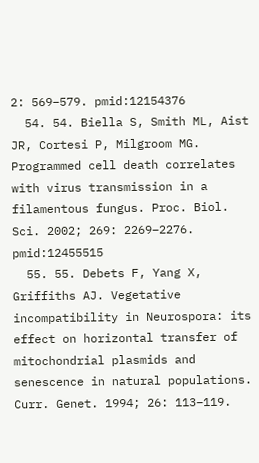2: 569–579. pmid:12154376
  54. 54. Biella S, Smith ML, Aist JR, Cortesi P, Milgroom MG. Programmed cell death correlates with virus transmission in a filamentous fungus. Proc. Biol. Sci. 2002; 269: 2269–2276. pmid:12455515
  55. 55. Debets F, Yang X, Griffiths AJ. Vegetative incompatibility in Neurospora: its effect on horizontal transfer of mitochondrial plasmids and senescence in natural populations. Curr. Genet. 1994; 26: 113–119.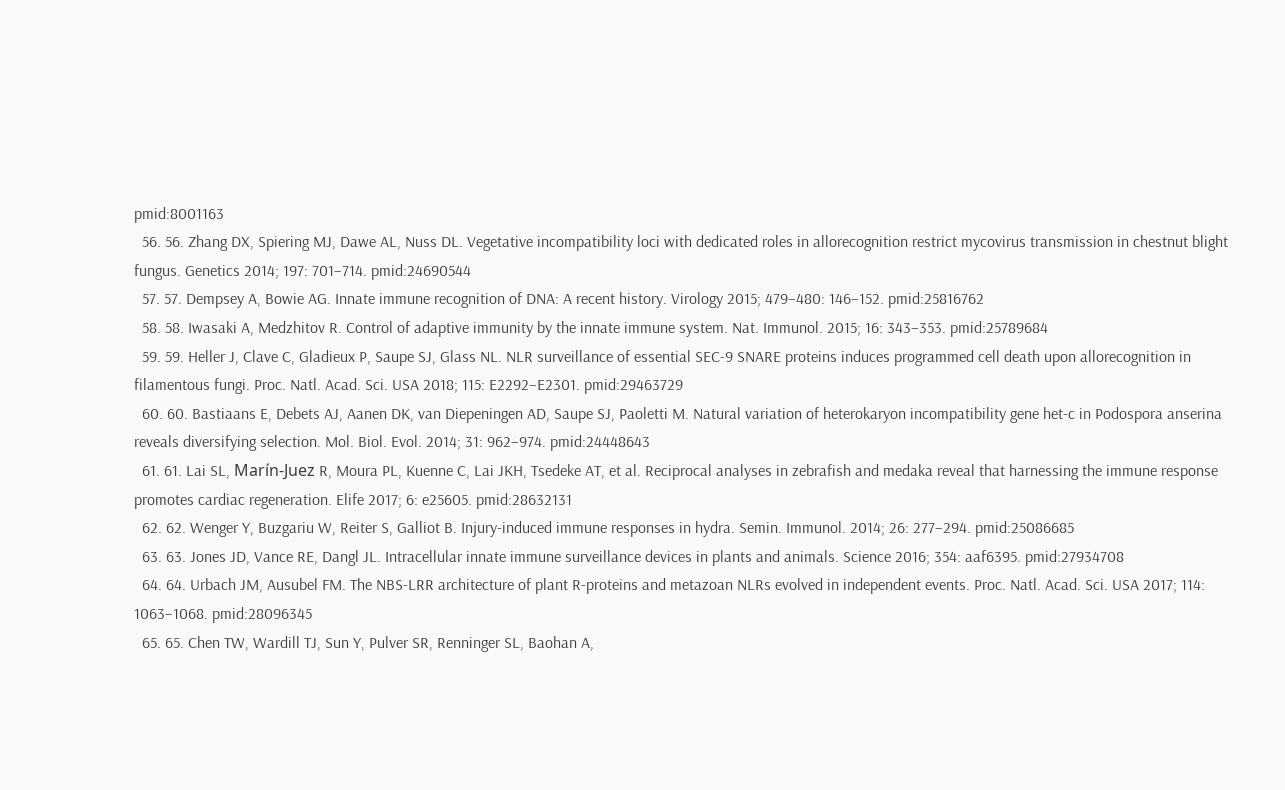pmid:8001163
  56. 56. Zhang DX, Spiering MJ, Dawe AL, Nuss DL. Vegetative incompatibility loci with dedicated roles in allorecognition restrict mycovirus transmission in chestnut blight fungus. Genetics 2014; 197: 701–714. pmid:24690544
  57. 57. Dempsey A, Bowie AG. Innate immune recognition of DNA: A recent history. Virology 2015; 479–480: 146–152. pmid:25816762
  58. 58. Iwasaki A, Medzhitov R. Control of adaptive immunity by the innate immune system. Nat. Immunol. 2015; 16: 343–353. pmid:25789684
  59. 59. Heller J, Clave C, Gladieux P, Saupe SJ, Glass NL. NLR surveillance of essential SEC-9 SNARE proteins induces programmed cell death upon allorecognition in filamentous fungi. Proc. Natl. Acad. Sci. USA 2018; 115: E2292–E2301. pmid:29463729
  60. 60. Bastiaans E, Debets AJ, Aanen DK, van Diepeningen AD, Saupe SJ, Paoletti M. Natural variation of heterokaryon incompatibility gene het-c in Podospora anserina reveals diversifying selection. Mol. Biol. Evol. 2014; 31: 962–974. pmid:24448643
  61. 61. Lai SL, Marín-Juez R, Moura PL, Kuenne C, Lai JKH, Tsedeke AT, et al. Reciprocal analyses in zebrafish and medaka reveal that harnessing the immune response promotes cardiac regeneration. Elife 2017; 6: e25605. pmid:28632131
  62. 62. Wenger Y, Buzgariu W, Reiter S, Galliot B. Injury-induced immune responses in hydra. Semin. Immunol. 2014; 26: 277–294. pmid:25086685
  63. 63. Jones JD, Vance RE, Dangl JL. Intracellular innate immune surveillance devices in plants and animals. Science 2016; 354: aaf6395. pmid:27934708
  64. 64. Urbach JM, Ausubel FM. The NBS-LRR architecture of plant R-proteins and metazoan NLRs evolved in independent events. Proc. Natl. Acad. Sci. USA 2017; 114: 1063–1068. pmid:28096345
  65. 65. Chen TW, Wardill TJ, Sun Y, Pulver SR, Renninger SL, Baohan A,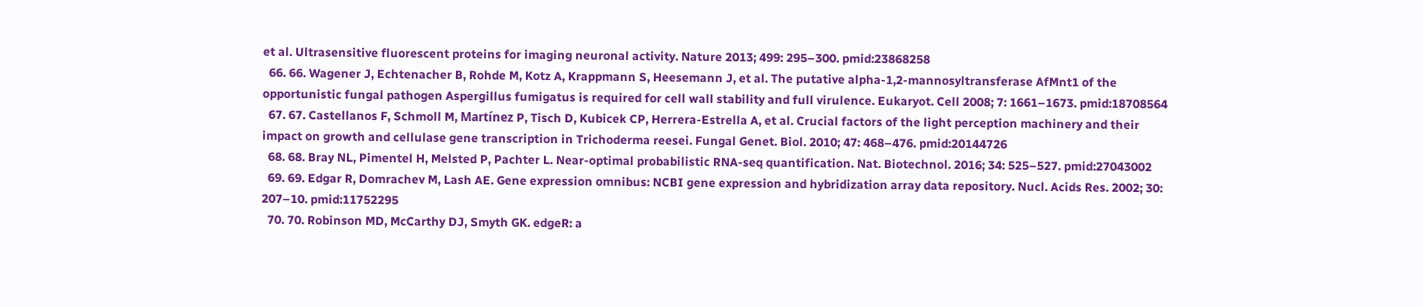et al. Ultrasensitive fluorescent proteins for imaging neuronal activity. Nature 2013; 499: 295–300. pmid:23868258
  66. 66. Wagener J, Echtenacher B, Rohde M, Kotz A, Krappmann S, Heesemann J, et al. The putative alpha-1,2-mannosyltransferase AfMnt1 of the opportunistic fungal pathogen Aspergillus fumigatus is required for cell wall stability and full virulence. Eukaryot. Cell 2008; 7: 1661–1673. pmid:18708564
  67. 67. Castellanos F, Schmoll M, Martínez P, Tisch D, Kubicek CP, Herrera-Estrella A, et al. Crucial factors of the light perception machinery and their impact on growth and cellulase gene transcription in Trichoderma reesei. Fungal Genet. Biol. 2010; 47: 468–476. pmid:20144726
  68. 68. Bray NL, Pimentel H, Melsted P, Pachter L. Near-optimal probabilistic RNA-seq quantification. Nat. Biotechnol. 2016; 34: 525–527. pmid:27043002
  69. 69. Edgar R, Domrachev M, Lash AE. Gene expression omnibus: NCBI gene expression and hybridization array data repository. Nucl. Acids Res. 2002; 30: 207–10. pmid:11752295
  70. 70. Robinson MD, McCarthy DJ, Smyth GK. edgeR: a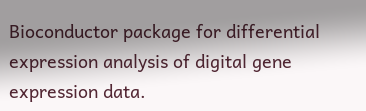Bioconductor package for differential expression analysis of digital gene expression data.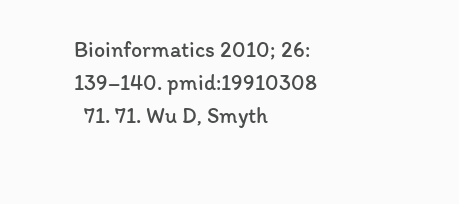Bioinformatics 2010; 26: 139–140. pmid:19910308
  71. 71. Wu D, Smyth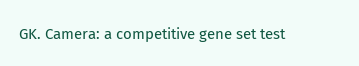GK. Camera: a competitive gene set test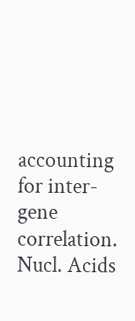accounting for inter-gene correlation. Nucl. Acids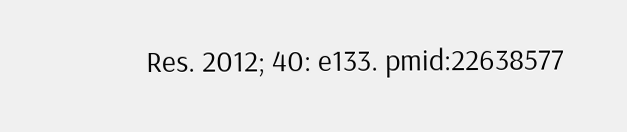Res. 2012; 40: e133. pmid:22638577